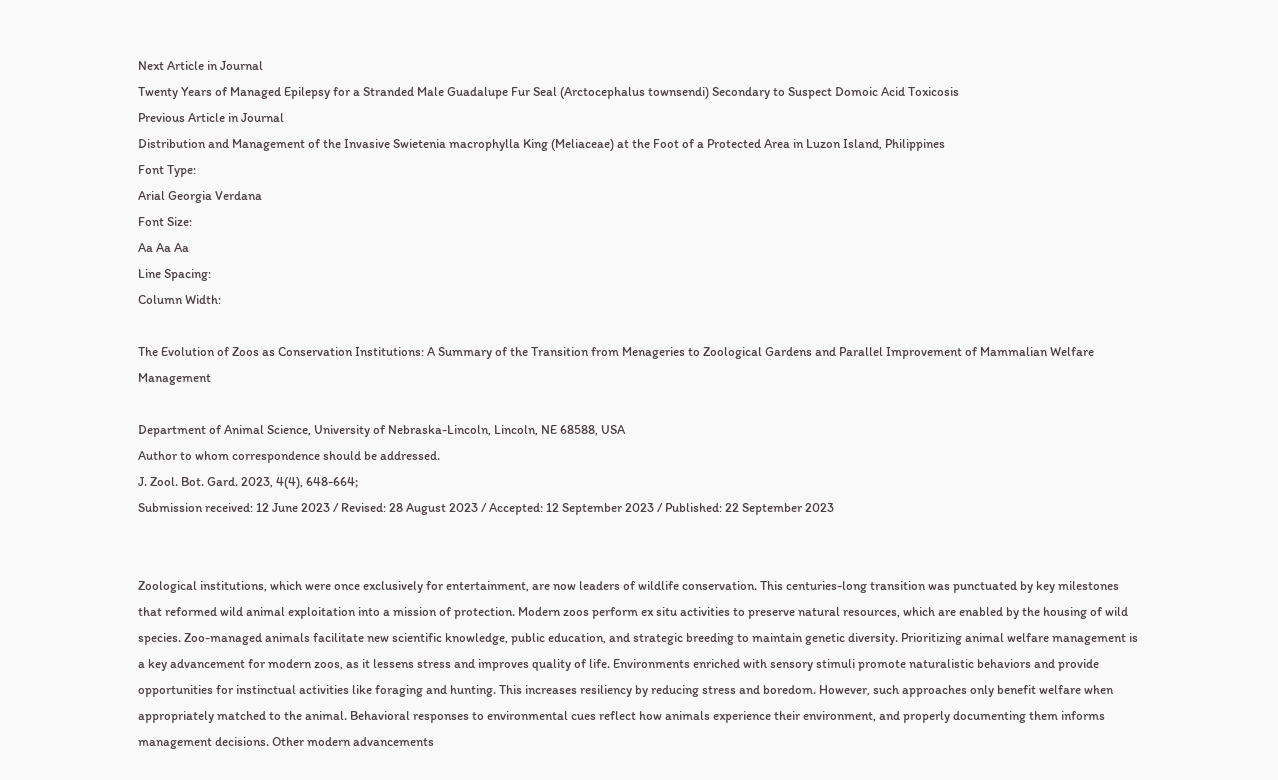Next Article in Journal
Twenty Years of Managed Epilepsy for a Stranded Male Guadalupe Fur Seal (Arctocephalus townsendi) Secondary to Suspect Domoic Acid Toxicosis
Previous Article in Journal
Distribution and Management of the Invasive Swietenia macrophylla King (Meliaceae) at the Foot of a Protected Area in Luzon Island, Philippines
Font Type:
Arial Georgia Verdana
Font Size:
Aa Aa Aa
Line Spacing:
Column Width:

The Evolution of Zoos as Conservation Institutions: A Summary of the Transition from Menageries to Zoological Gardens and Parallel Improvement of Mammalian Welfare Management

Department of Animal Science, University of Nebraska-Lincoln, Lincoln, NE 68588, USA
Author to whom correspondence should be addressed.
J. Zool. Bot. Gard. 2023, 4(4), 648-664;
Submission received: 12 June 2023 / Revised: 28 August 2023 / Accepted: 12 September 2023 / Published: 22 September 2023


Zoological institutions, which were once exclusively for entertainment, are now leaders of wildlife conservation. This centuries-long transition was punctuated by key milestones that reformed wild animal exploitation into a mission of protection. Modern zoos perform ex situ activities to preserve natural resources, which are enabled by the housing of wild species. Zoo-managed animals facilitate new scientific knowledge, public education, and strategic breeding to maintain genetic diversity. Prioritizing animal welfare management is a key advancement for modern zoos, as it lessens stress and improves quality of life. Environments enriched with sensory stimuli promote naturalistic behaviors and provide opportunities for instinctual activities like foraging and hunting. This increases resiliency by reducing stress and boredom. However, such approaches only benefit welfare when appropriately matched to the animal. Behavioral responses to environmental cues reflect how animals experience their environment, and properly documenting them informs management decisions. Other modern advancements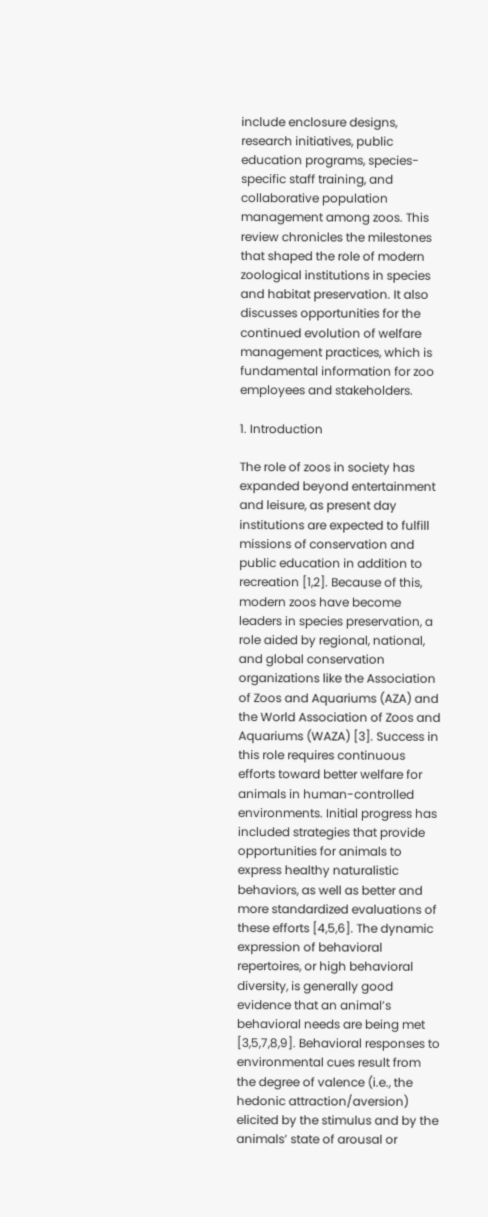include enclosure designs, research initiatives, public education programs, species-specific staff training, and collaborative population management among zoos. This review chronicles the milestones that shaped the role of modern zoological institutions in species and habitat preservation. It also discusses opportunities for the continued evolution of welfare management practices, which is fundamental information for zoo employees and stakeholders.

1. Introduction

The role of zoos in society has expanded beyond entertainment and leisure, as present day institutions are expected to fulfill missions of conservation and public education in addition to recreation [1,2]. Because of this, modern zoos have become leaders in species preservation, a role aided by regional, national, and global conservation organizations like the Association of Zoos and Aquariums (AZA) and the World Association of Zoos and Aquariums (WAZA) [3]. Success in this role requires continuous efforts toward better welfare for animals in human-controlled environments. Initial progress has included strategies that provide opportunities for animals to express healthy naturalistic behaviors, as well as better and more standardized evaluations of these efforts [4,5,6]. The dynamic expression of behavioral repertoires, or high behavioral diversity, is generally good evidence that an animal’s behavioral needs are being met [3,5,7,8,9]. Behavioral responses to environmental cues result from the degree of valence (i.e., the hedonic attraction/aversion) elicited by the stimulus and by the animals’ state of arousal or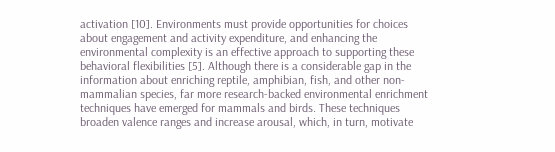activation [10]. Environments must provide opportunities for choices about engagement and activity expenditure, and enhancing the environmental complexity is an effective approach to supporting these behavioral flexibilities [5]. Although there is a considerable gap in the information about enriching reptile, amphibian, fish, and other non-mammalian species, far more research-backed environmental enrichment techniques have emerged for mammals and birds. These techniques broaden valence ranges and increase arousal, which, in turn, motivate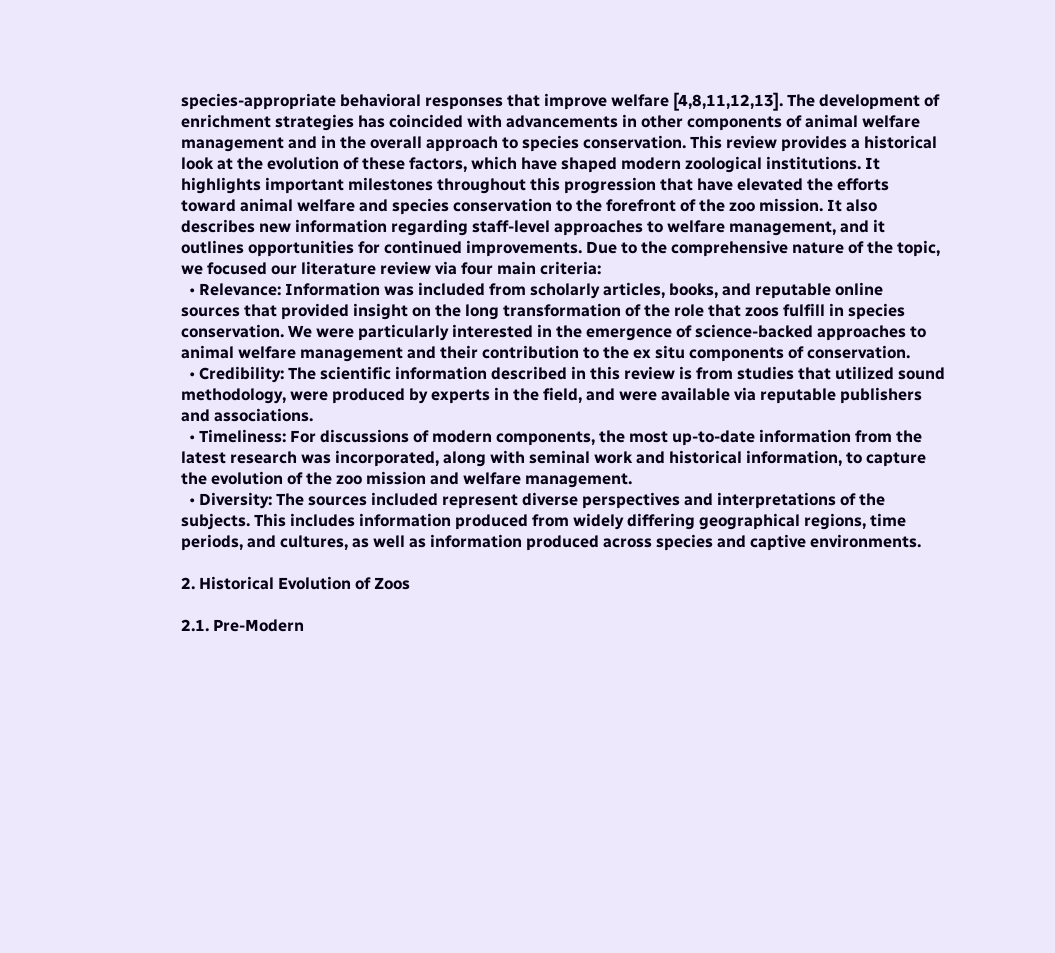species-appropriate behavioral responses that improve welfare [4,8,11,12,13]. The development of enrichment strategies has coincided with advancements in other components of animal welfare management and in the overall approach to species conservation. This review provides a historical look at the evolution of these factors, which have shaped modern zoological institutions. It highlights important milestones throughout this progression that have elevated the efforts toward animal welfare and species conservation to the forefront of the zoo mission. It also describes new information regarding staff-level approaches to welfare management, and it outlines opportunities for continued improvements. Due to the comprehensive nature of the topic, we focused our literature review via four main criteria:
  • Relevance: Information was included from scholarly articles, books, and reputable online sources that provided insight on the long transformation of the role that zoos fulfill in species conservation. We were particularly interested in the emergence of science-backed approaches to animal welfare management and their contribution to the ex situ components of conservation.
  • Credibility: The scientific information described in this review is from studies that utilized sound methodology, were produced by experts in the field, and were available via reputable publishers and associations.
  • Timeliness: For discussions of modern components, the most up-to-date information from the latest research was incorporated, along with seminal work and historical information, to capture the evolution of the zoo mission and welfare management.
  • Diversity: The sources included represent diverse perspectives and interpretations of the subjects. This includes information produced from widely differing geographical regions, time periods, and cultures, as well as information produced across species and captive environments.

2. Historical Evolution of Zoos

2.1. Pre-Modern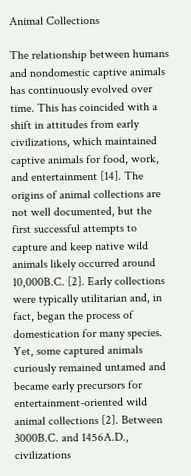Animal Collections

The relationship between humans and nondomestic captive animals has continuously evolved over time. This has coincided with a shift in attitudes from early civilizations, which maintained captive animals for food, work, and entertainment [14]. The origins of animal collections are not well documented, but the first successful attempts to capture and keep native wild animals likely occurred around 10,000B.C. [2]. Early collections were typically utilitarian and, in fact, began the process of domestication for many species. Yet, some captured animals curiously remained untamed and became early precursors for entertainment-oriented wild animal collections [2]. Between 3000B.C. and 1456A.D., civilizations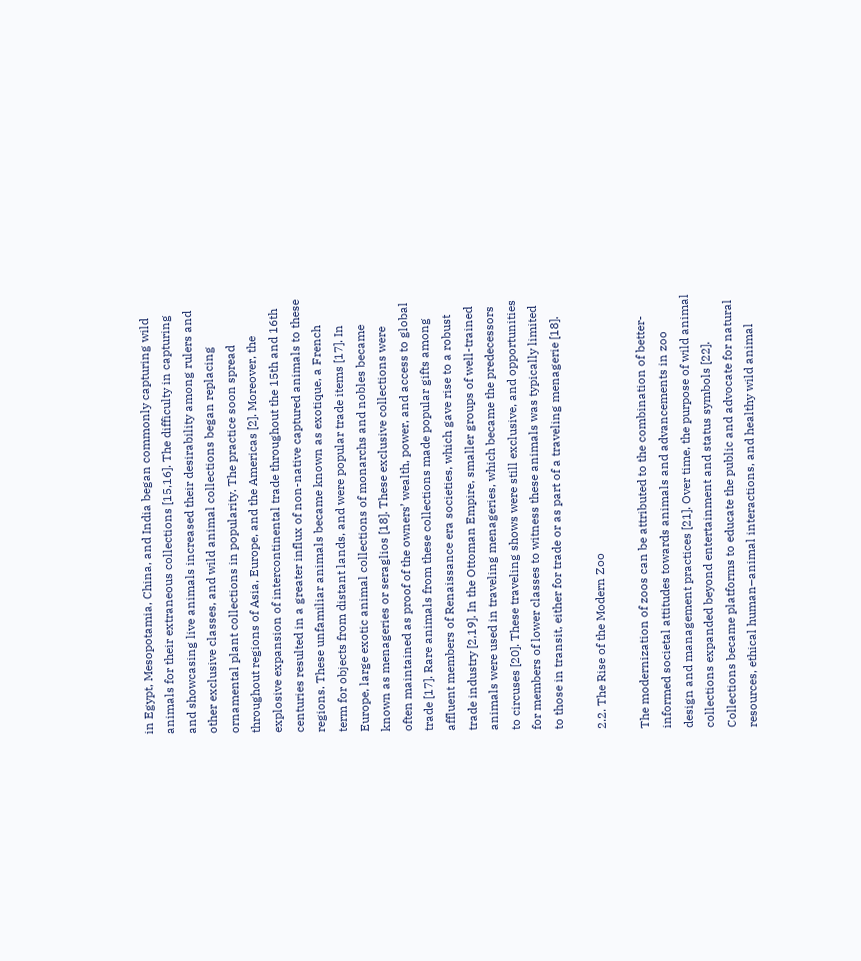in Egypt, Mesopotamia, China, and India began commonly capturing wild animals for their extraneous collections [15,16]. The difficulty in capturing and showcasing live animals increased their desirability among rulers and other exclusive classes, and wild animal collections began replacing ornamental plant collections in popularity. The practice soon spread throughout regions of Asia, Europe, and the Americas [2]. Moreover, the explosive expansion of intercontinental trade throughout the 15th and 16th centuries resulted in a greater influx of non-native captured animals to these regions. These unfamiliar animals became known as exotique, a French term for objects from distant lands, and were popular trade items [17]. In Europe, large exotic animal collections of monarchs and nobles became known as menageries or seraglios [18]. These exclusive collections were often maintained as proof of the owners’ wealth, power, and access to global trade [17]. Rare animals from these collections made popular gifts among affluent members of Renaissance era societies, which gave rise to a robust trade industry [2,19]. In the Ottoman Empire, smaller groups of well-trained animals were used in traveling menageries, which became the predecessors to circuses [20]. These traveling shows were still exclusive, and opportunities for members of lower classes to witness these animals was typically limited to those in transit, either for trade or as part of a traveling menagerie [18].

2.2. The Rise of the Modern Zoo

The modernization of zoos can be attributed to the combination of better-informed societal attitudes towards animals and advancements in zoo design and management practices [21]. Over time, the purpose of wild animal collections expanded beyond entertainment and status symbols [22]. Collections became platforms to educate the public and advocate for natural resources, ethical human–animal interactions, and healthy wild animal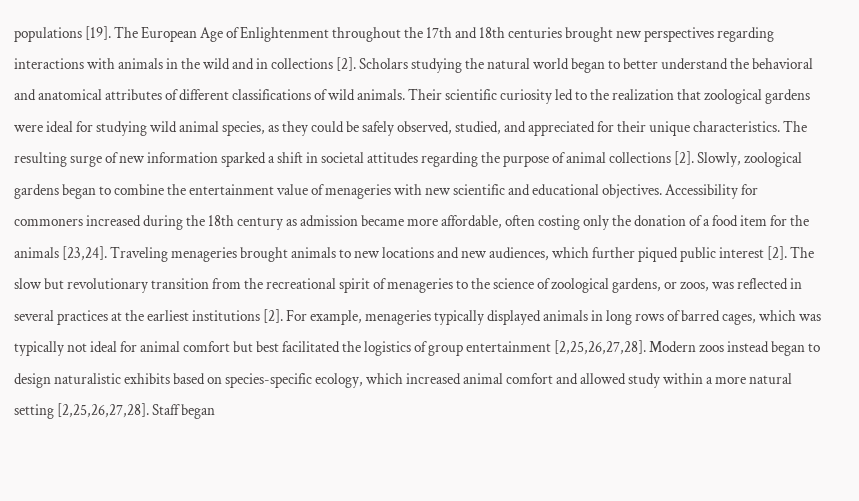populations [19]. The European Age of Enlightenment throughout the 17th and 18th centuries brought new perspectives regarding interactions with animals in the wild and in collections [2]. Scholars studying the natural world began to better understand the behavioral and anatomical attributes of different classifications of wild animals. Their scientific curiosity led to the realization that zoological gardens were ideal for studying wild animal species, as they could be safely observed, studied, and appreciated for their unique characteristics. The resulting surge of new information sparked a shift in societal attitudes regarding the purpose of animal collections [2]. Slowly, zoological gardens began to combine the entertainment value of menageries with new scientific and educational objectives. Accessibility for commoners increased during the 18th century as admission became more affordable, often costing only the donation of a food item for the animals [23,24]. Traveling menageries brought animals to new locations and new audiences, which further piqued public interest [2]. The slow but revolutionary transition from the recreational spirit of menageries to the science of zoological gardens, or zoos, was reflected in several practices at the earliest institutions [2]. For example, menageries typically displayed animals in long rows of barred cages, which was typically not ideal for animal comfort but best facilitated the logistics of group entertainment [2,25,26,27,28]. Modern zoos instead began to design naturalistic exhibits based on species-specific ecology, which increased animal comfort and allowed study within a more natural setting [2,25,26,27,28]. Staff began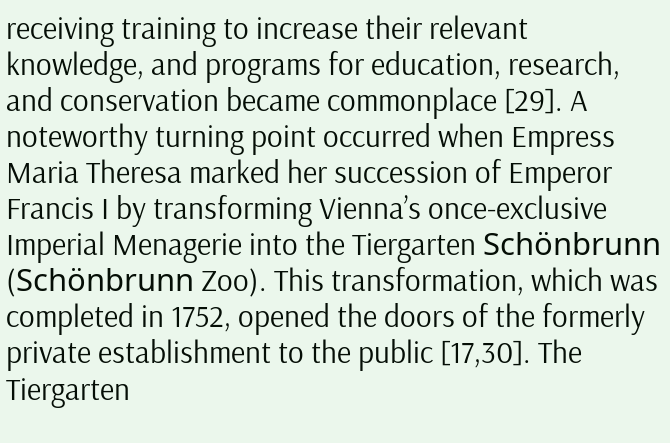receiving training to increase their relevant knowledge, and programs for education, research, and conservation became commonplace [29]. A noteworthy turning point occurred when Empress Maria Theresa marked her succession of Emperor Francis I by transforming Vienna’s once-exclusive Imperial Menagerie into the Tiergarten Schönbrunn (Schönbrunn Zoo). This transformation, which was completed in 1752, opened the doors of the formerly private establishment to the public [17,30]. The Tiergarten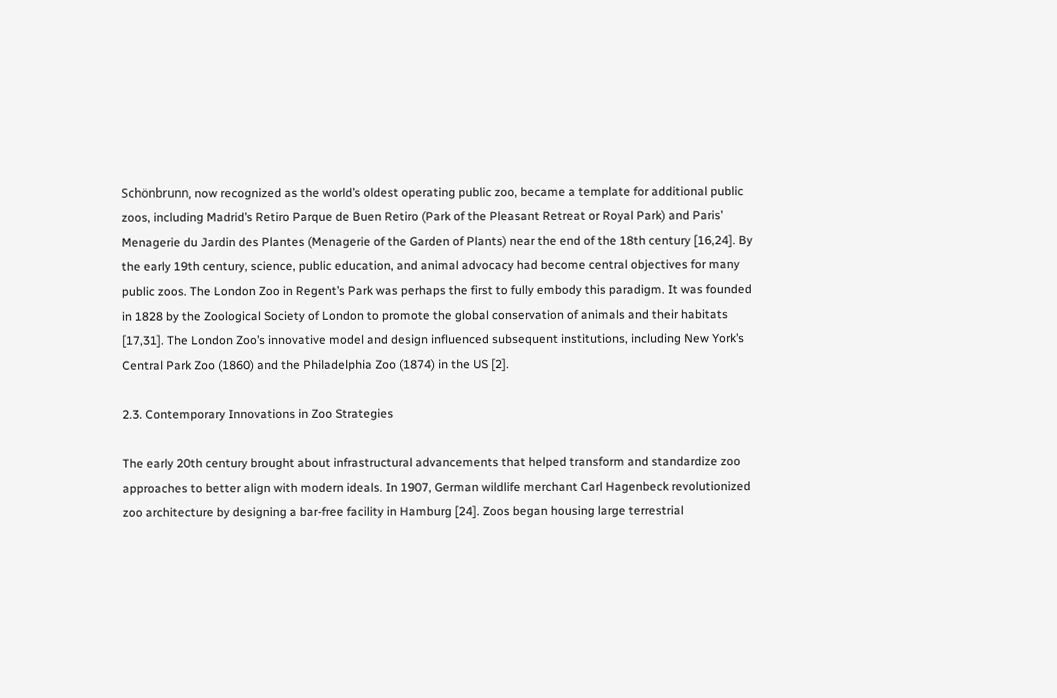Schönbrunn, now recognized as the world’s oldest operating public zoo, became a template for additional public zoos, including Madrid’s Retiro Parque de Buen Retiro (Park of the Pleasant Retreat or Royal Park) and Paris’ Menagerie du Jardin des Plantes (Menagerie of the Garden of Plants) near the end of the 18th century [16,24]. By the early 19th century, science, public education, and animal advocacy had become central objectives for many public zoos. The London Zoo in Regent’s Park was perhaps the first to fully embody this paradigm. It was founded in 1828 by the Zoological Society of London to promote the global conservation of animals and their habitats [17,31]. The London Zoo’s innovative model and design influenced subsequent institutions, including New York’s Central Park Zoo (1860) and the Philadelphia Zoo (1874) in the US [2].

2.3. Contemporary Innovations in Zoo Strategies

The early 20th century brought about infrastructural advancements that helped transform and standardize zoo approaches to better align with modern ideals. In 1907, German wildlife merchant Carl Hagenbeck revolutionized zoo architecture by designing a bar-free facility in Hamburg [24]. Zoos began housing large terrestrial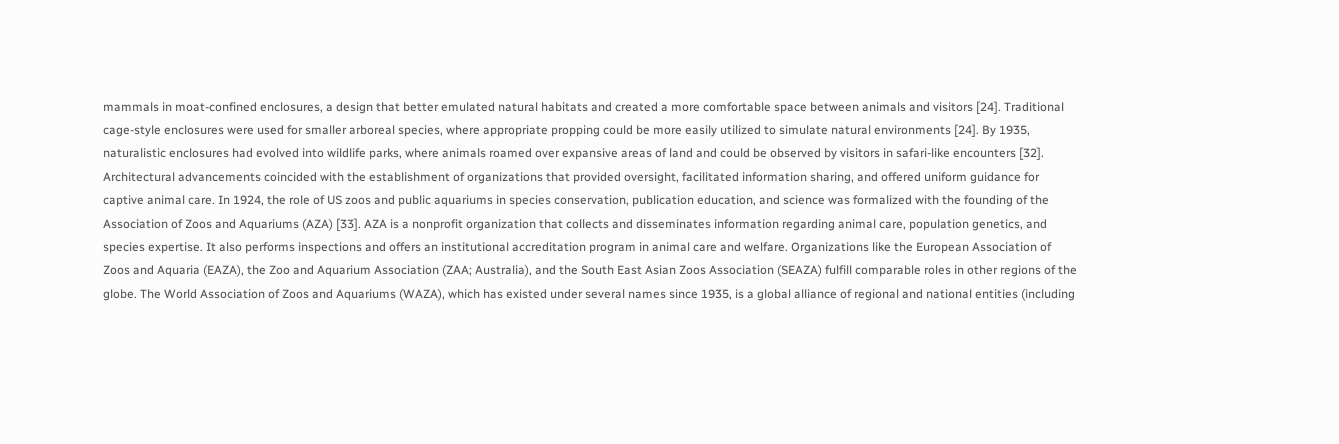mammals in moat-confined enclosures, a design that better emulated natural habitats and created a more comfortable space between animals and visitors [24]. Traditional cage-style enclosures were used for smaller arboreal species, where appropriate propping could be more easily utilized to simulate natural environments [24]. By 1935, naturalistic enclosures had evolved into wildlife parks, where animals roamed over expansive areas of land and could be observed by visitors in safari-like encounters [32]. Architectural advancements coincided with the establishment of organizations that provided oversight, facilitated information sharing, and offered uniform guidance for captive animal care. In 1924, the role of US zoos and public aquariums in species conservation, publication education, and science was formalized with the founding of the Association of Zoos and Aquariums (AZA) [33]. AZA is a nonprofit organization that collects and disseminates information regarding animal care, population genetics, and species expertise. It also performs inspections and offers an institutional accreditation program in animal care and welfare. Organizations like the European Association of Zoos and Aquaria (EAZA), the Zoo and Aquarium Association (ZAA; Australia), and the South East Asian Zoos Association (SEAZA) fulfill comparable roles in other regions of the globe. The World Association of Zoos and Aquariums (WAZA), which has existed under several names since 1935, is a global alliance of regional and national entities (including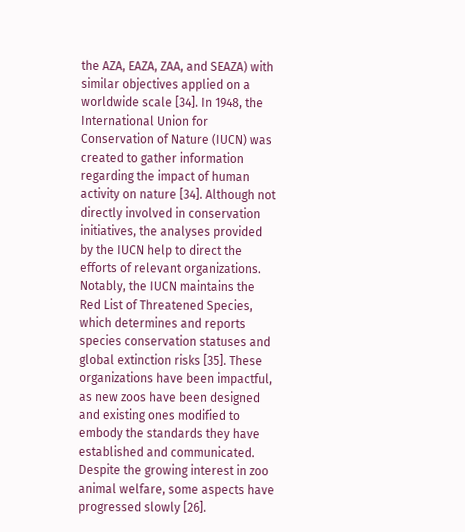the AZA, EAZA, ZAA, and SEAZA) with similar objectives applied on a worldwide scale [34]. In 1948, the International Union for Conservation of Nature (IUCN) was created to gather information regarding the impact of human activity on nature [34]. Although not directly involved in conservation initiatives, the analyses provided by the IUCN help to direct the efforts of relevant organizations. Notably, the IUCN maintains the Red List of Threatened Species, which determines and reports species conservation statuses and global extinction risks [35]. These organizations have been impactful, as new zoos have been designed and existing ones modified to embody the standards they have established and communicated.
Despite the growing interest in zoo animal welfare, some aspects have progressed slowly [26].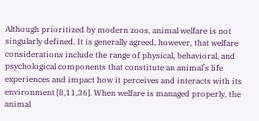Although prioritized by modern zoos, animal welfare is not singularly defined. It is generally agreed, however, that welfare considerations include the range of physical, behavioral, and psychological components that constitute an animal’s life experiences and impact how it perceives and interacts with its environment [8,11,36]. When welfare is managed properly, the animal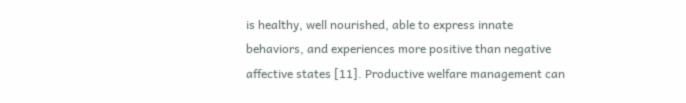is healthy, well nourished, able to express innate behaviors, and experiences more positive than negative affective states [11]. Productive welfare management can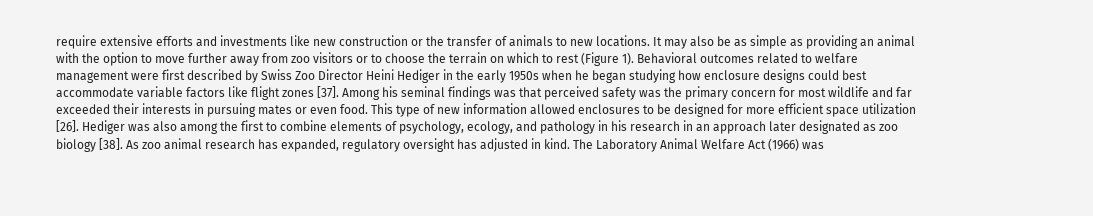require extensive efforts and investments like new construction or the transfer of animals to new locations. It may also be as simple as providing an animal with the option to move further away from zoo visitors or to choose the terrain on which to rest (Figure 1). Behavioral outcomes related to welfare management were first described by Swiss Zoo Director Heini Hediger in the early 1950s when he began studying how enclosure designs could best accommodate variable factors like flight zones [37]. Among his seminal findings was that perceived safety was the primary concern for most wildlife and far exceeded their interests in pursuing mates or even food. This type of new information allowed enclosures to be designed for more efficient space utilization [26]. Hediger was also among the first to combine elements of psychology, ecology, and pathology in his research in an approach later designated as zoo biology [38]. As zoo animal research has expanded, regulatory oversight has adjusted in kind. The Laboratory Animal Welfare Act (1966) was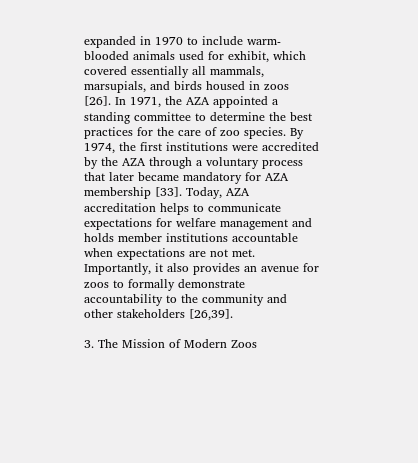expanded in 1970 to include warm-blooded animals used for exhibit, which covered essentially all mammals, marsupials, and birds housed in zoos [26]. In 1971, the AZA appointed a standing committee to determine the best practices for the care of zoo species. By 1974, the first institutions were accredited by the AZA through a voluntary process that later became mandatory for AZA membership [33]. Today, AZA accreditation helps to communicate expectations for welfare management and holds member institutions accountable when expectations are not met. Importantly, it also provides an avenue for zoos to formally demonstrate accountability to the community and other stakeholders [26,39].

3. The Mission of Modern Zoos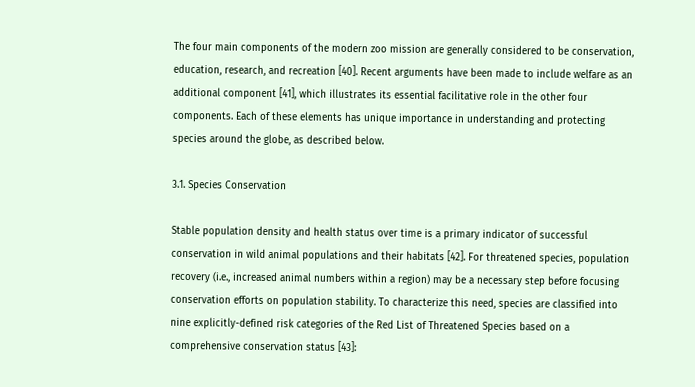The four main components of the modern zoo mission are generally considered to be conservation, education, research, and recreation [40]. Recent arguments have been made to include welfare as an additional component [41], which illustrates its essential facilitative role in the other four components. Each of these elements has unique importance in understanding and protecting species around the globe, as described below.

3.1. Species Conservation

Stable population density and health status over time is a primary indicator of successful conservation in wild animal populations and their habitats [42]. For threatened species, population recovery (i.e., increased animal numbers within a region) may be a necessary step before focusing conservation efforts on population stability. To characterize this need, species are classified into nine explicitly-defined risk categories of the Red List of Threatened Species based on a comprehensive conservation status [43]: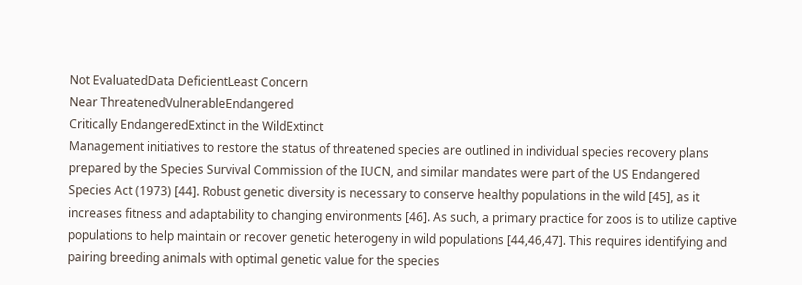Not EvaluatedData DeficientLeast Concern
Near ThreatenedVulnerableEndangered
Critically EndangeredExtinct in the WildExtinct
Management initiatives to restore the status of threatened species are outlined in individual species recovery plans prepared by the Species Survival Commission of the IUCN, and similar mandates were part of the US Endangered Species Act (1973) [44]. Robust genetic diversity is necessary to conserve healthy populations in the wild [45], as it increases fitness and adaptability to changing environments [46]. As such, a primary practice for zoos is to utilize captive populations to help maintain or recover genetic heterogeny in wild populations [44,46,47]. This requires identifying and pairing breeding animals with optimal genetic value for the species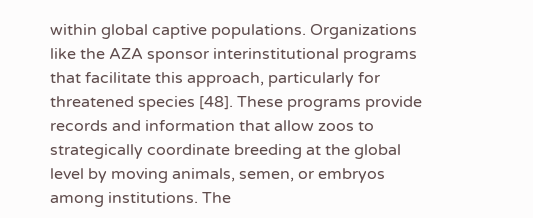within global captive populations. Organizations like the AZA sponsor interinstitutional programs that facilitate this approach, particularly for threatened species [48]. These programs provide records and information that allow zoos to strategically coordinate breeding at the global level by moving animals, semen, or embryos among institutions. The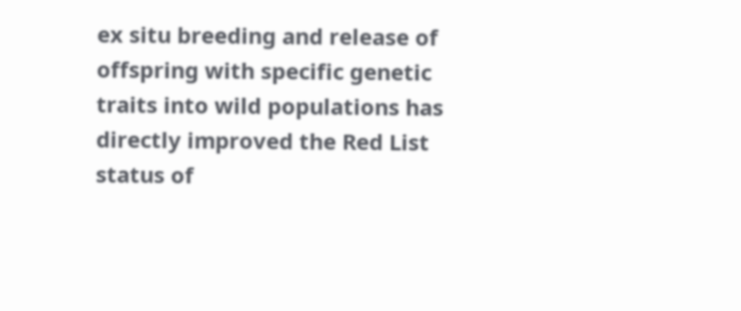ex situ breeding and release of offspring with specific genetic traits into wild populations has directly improved the Red List status of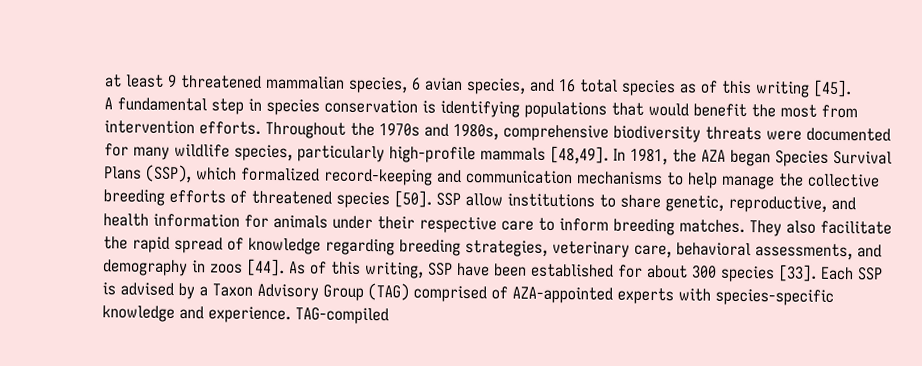at least 9 threatened mammalian species, 6 avian species, and 16 total species as of this writing [45].
A fundamental step in species conservation is identifying populations that would benefit the most from intervention efforts. Throughout the 1970s and 1980s, comprehensive biodiversity threats were documented for many wildlife species, particularly high-profile mammals [48,49]. In 1981, the AZA began Species Survival Plans (SSP), which formalized record-keeping and communication mechanisms to help manage the collective breeding efforts of threatened species [50]. SSP allow institutions to share genetic, reproductive, and health information for animals under their respective care to inform breeding matches. They also facilitate the rapid spread of knowledge regarding breeding strategies, veterinary care, behavioral assessments, and demography in zoos [44]. As of this writing, SSP have been established for about 300 species [33]. Each SSP is advised by a Taxon Advisory Group (TAG) comprised of AZA-appointed experts with species-specific knowledge and experience. TAG-compiled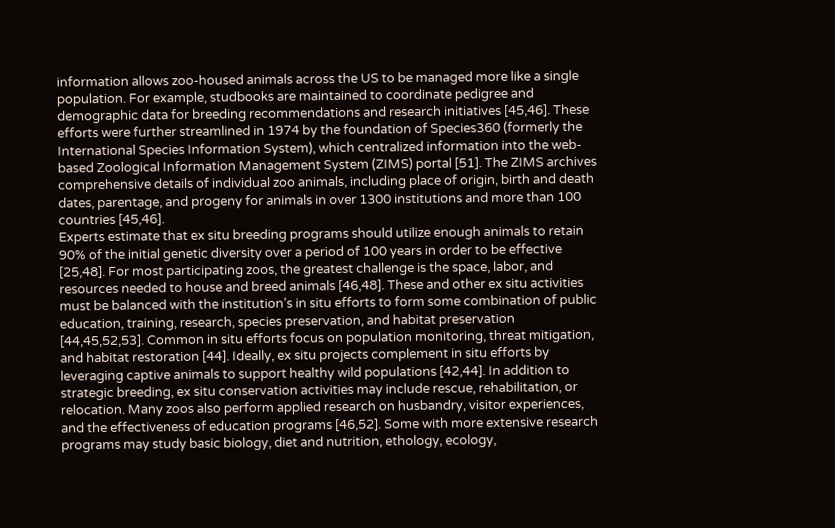information allows zoo-housed animals across the US to be managed more like a single population. For example, studbooks are maintained to coordinate pedigree and demographic data for breeding recommendations and research initiatives [45,46]. These efforts were further streamlined in 1974 by the foundation of Species360 (formerly the International Species Information System), which centralized information into the web-based Zoological Information Management System (ZIMS) portal [51]. The ZIMS archives comprehensive details of individual zoo animals, including place of origin, birth and death dates, parentage, and progeny for animals in over 1300 institutions and more than 100 countries [45,46].
Experts estimate that ex situ breeding programs should utilize enough animals to retain 90% of the initial genetic diversity over a period of 100 years in order to be effective [25,48]. For most participating zoos, the greatest challenge is the space, labor, and resources needed to house and breed animals [46,48]. These and other ex situ activities must be balanced with the institution’s in situ efforts to form some combination of public education, training, research, species preservation, and habitat preservation [44,45,52,53]. Common in situ efforts focus on population monitoring, threat mitigation, and habitat restoration [44]. Ideally, ex situ projects complement in situ efforts by leveraging captive animals to support healthy wild populations [42,44]. In addition to strategic breeding, ex situ conservation activities may include rescue, rehabilitation, or relocation. Many zoos also perform applied research on husbandry, visitor experiences, and the effectiveness of education programs [46,52]. Some with more extensive research programs may study basic biology, diet and nutrition, ethology, ecology,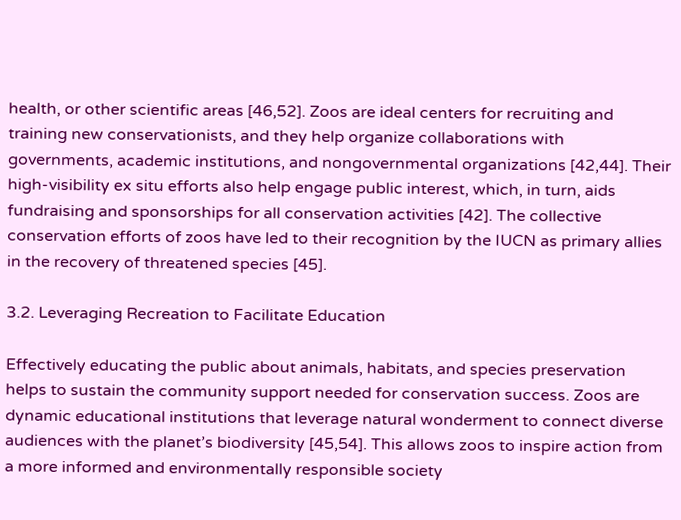health, or other scientific areas [46,52]. Zoos are ideal centers for recruiting and training new conservationists, and they help organize collaborations with governments, academic institutions, and nongovernmental organizations [42,44]. Their high-visibility ex situ efforts also help engage public interest, which, in turn, aids fundraising and sponsorships for all conservation activities [42]. The collective conservation efforts of zoos have led to their recognition by the IUCN as primary allies in the recovery of threatened species [45].

3.2. Leveraging Recreation to Facilitate Education

Effectively educating the public about animals, habitats, and species preservation helps to sustain the community support needed for conservation success. Zoos are dynamic educational institutions that leverage natural wonderment to connect diverse audiences with the planet’s biodiversity [45,54]. This allows zoos to inspire action from a more informed and environmentally responsible society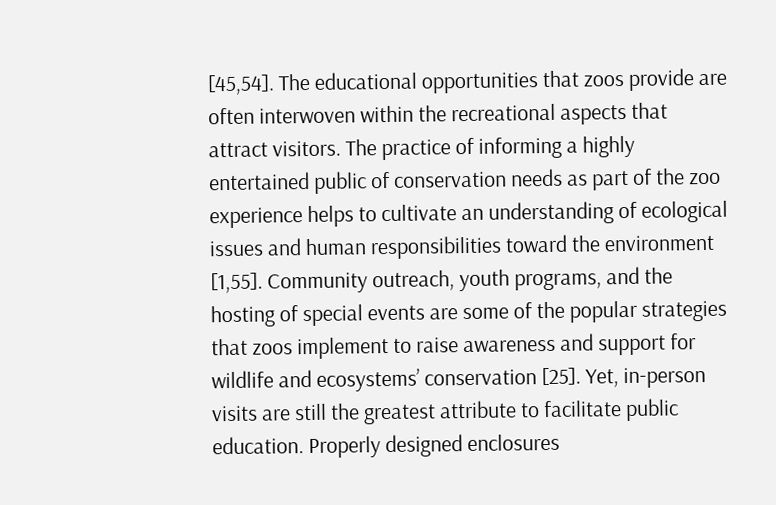[45,54]. The educational opportunities that zoos provide are often interwoven within the recreational aspects that attract visitors. The practice of informing a highly entertained public of conservation needs as part of the zoo experience helps to cultivate an understanding of ecological issues and human responsibilities toward the environment [1,55]. Community outreach, youth programs, and the hosting of special events are some of the popular strategies that zoos implement to raise awareness and support for wildlife and ecosystems’ conservation [25]. Yet, in-person visits are still the greatest attribute to facilitate public education. Properly designed enclosures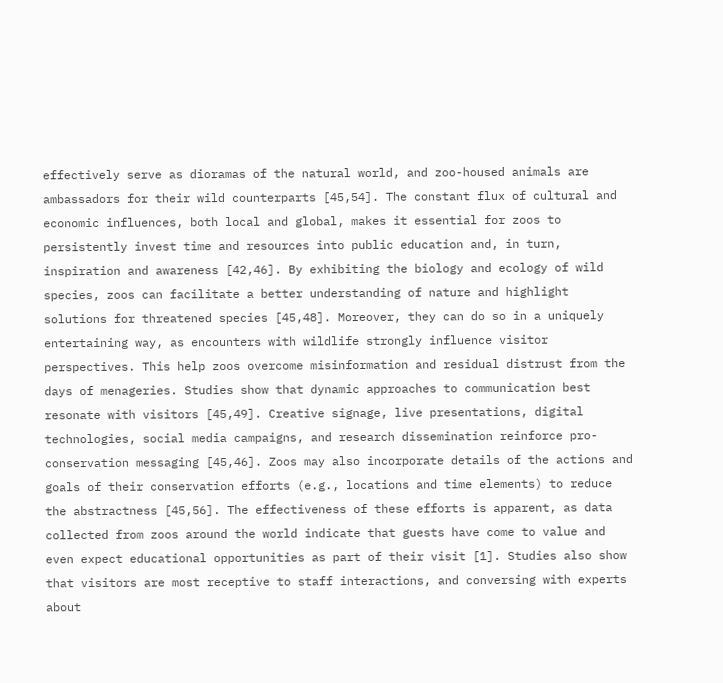effectively serve as dioramas of the natural world, and zoo-housed animals are ambassadors for their wild counterparts [45,54]. The constant flux of cultural and economic influences, both local and global, makes it essential for zoos to persistently invest time and resources into public education and, in turn, inspiration and awareness [42,46]. By exhibiting the biology and ecology of wild species, zoos can facilitate a better understanding of nature and highlight solutions for threatened species [45,48]. Moreover, they can do so in a uniquely entertaining way, as encounters with wildlife strongly influence visitor perspectives. This help zoos overcome misinformation and residual distrust from the days of menageries. Studies show that dynamic approaches to communication best resonate with visitors [45,49]. Creative signage, live presentations, digital technologies, social media campaigns, and research dissemination reinforce pro-conservation messaging [45,46]. Zoos may also incorporate details of the actions and goals of their conservation efforts (e.g., locations and time elements) to reduce the abstractness [45,56]. The effectiveness of these efforts is apparent, as data collected from zoos around the world indicate that guests have come to value and even expect educational opportunities as part of their visit [1]. Studies also show that visitors are most receptive to staff interactions, and conversing with experts about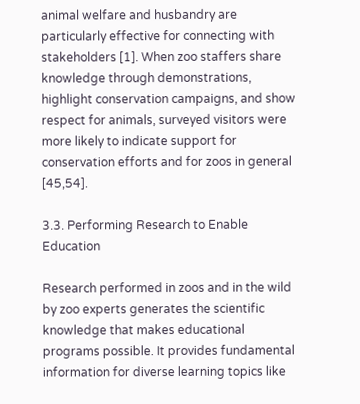animal welfare and husbandry are particularly effective for connecting with stakeholders [1]. When zoo staffers share knowledge through demonstrations, highlight conservation campaigns, and show respect for animals, surveyed visitors were more likely to indicate support for conservation efforts and for zoos in general [45,54].

3.3. Performing Research to Enable Education

Research performed in zoos and in the wild by zoo experts generates the scientific knowledge that makes educational programs possible. It provides fundamental information for diverse learning topics like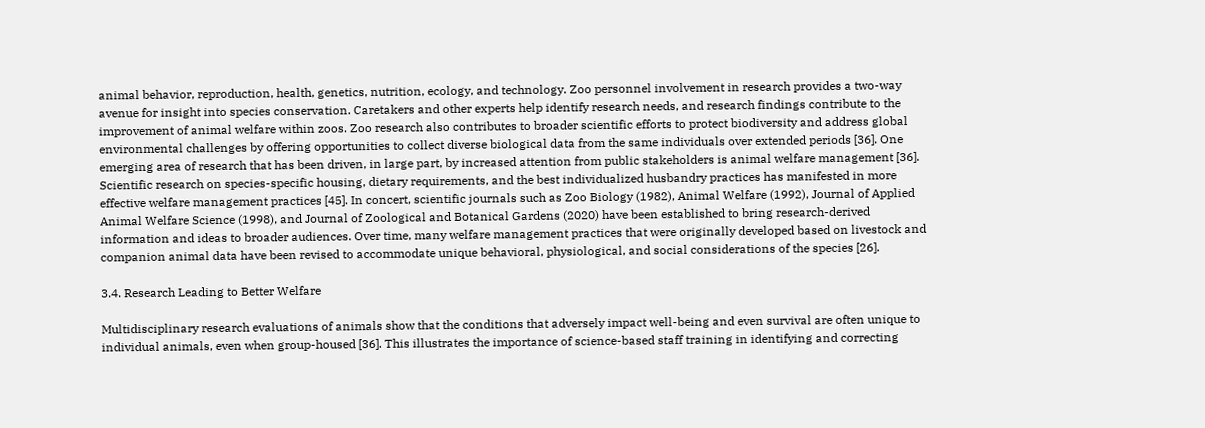animal behavior, reproduction, health, genetics, nutrition, ecology, and technology. Zoo personnel involvement in research provides a two-way avenue for insight into species conservation. Caretakers and other experts help identify research needs, and research findings contribute to the improvement of animal welfare within zoos. Zoo research also contributes to broader scientific efforts to protect biodiversity and address global environmental challenges by offering opportunities to collect diverse biological data from the same individuals over extended periods [36]. One emerging area of research that has been driven, in large part, by increased attention from public stakeholders is animal welfare management [36]. Scientific research on species-specific housing, dietary requirements, and the best individualized husbandry practices has manifested in more effective welfare management practices [45]. In concert, scientific journals such as Zoo Biology (1982), Animal Welfare (1992), Journal of Applied Animal Welfare Science (1998), and Journal of Zoological and Botanical Gardens (2020) have been established to bring research-derived information and ideas to broader audiences. Over time, many welfare management practices that were originally developed based on livestock and companion animal data have been revised to accommodate unique behavioral, physiological, and social considerations of the species [26].

3.4. Research Leading to Better Welfare

Multidisciplinary research evaluations of animals show that the conditions that adversely impact well-being and even survival are often unique to individual animals, even when group-housed [36]. This illustrates the importance of science-based staff training in identifying and correcting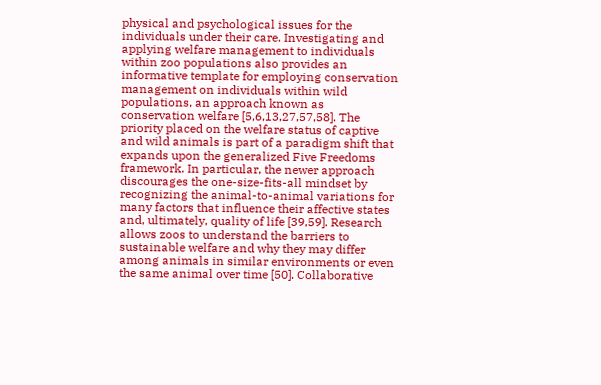physical and psychological issues for the individuals under their care. Investigating and applying welfare management to individuals within zoo populations also provides an informative template for employing conservation management on individuals within wild populations, an approach known as conservation welfare [5,6,13,27,57,58]. The priority placed on the welfare status of captive and wild animals is part of a paradigm shift that expands upon the generalized Five Freedoms framework. In particular, the newer approach discourages the one-size-fits-all mindset by recognizing the animal-to-animal variations for many factors that influence their affective states and, ultimately, quality of life [39,59]. Research allows zoos to understand the barriers to sustainable welfare and why they may differ among animals in similar environments or even the same animal over time [50]. Collaborative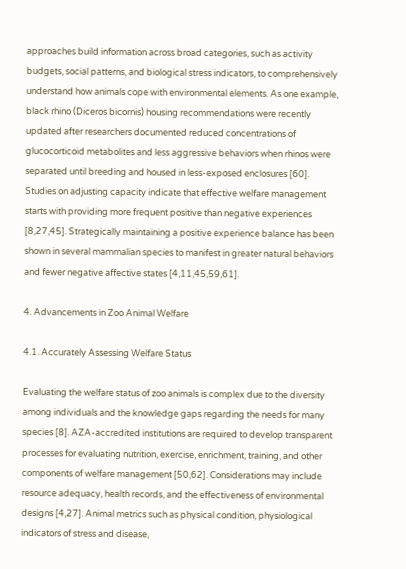approaches build information across broad categories, such as activity budgets, social patterns, and biological stress indicators, to comprehensively understand how animals cope with environmental elements. As one example, black rhino (Diceros bicornis) housing recommendations were recently updated after researchers documented reduced concentrations of glucocorticoid metabolites and less aggressive behaviors when rhinos were separated until breeding and housed in less-exposed enclosures [60]. Studies on adjusting capacity indicate that effective welfare management starts with providing more frequent positive than negative experiences [8,27,45]. Strategically maintaining a positive experience balance has been shown in several mammalian species to manifest in greater natural behaviors and fewer negative affective states [4,11,45,59,61].

4. Advancements in Zoo Animal Welfare

4.1. Accurately Assessing Welfare Status

Evaluating the welfare status of zoo animals is complex due to the diversity among individuals and the knowledge gaps regarding the needs for many species [8]. AZA-accredited institutions are required to develop transparent processes for evaluating nutrition, exercise, enrichment, training, and other components of welfare management [50,62]. Considerations may include resource adequacy, health records, and the effectiveness of environmental designs [4,27]. Animal metrics such as physical condition, physiological indicators of stress and disease,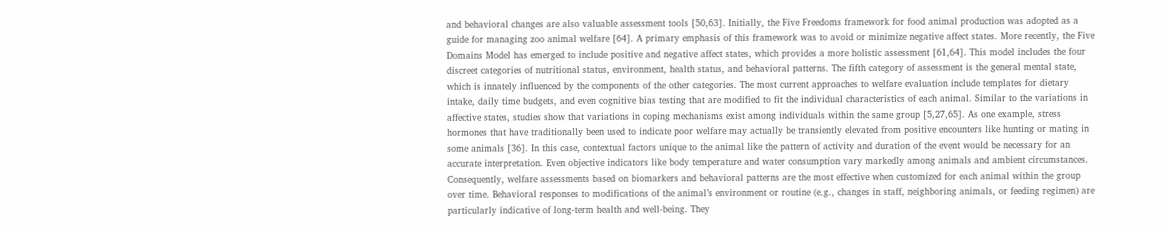and behavioral changes are also valuable assessment tools [50,63]. Initially, the Five Freedoms framework for food animal production was adopted as a guide for managing zoo animal welfare [64]. A primary emphasis of this framework was to avoid or minimize negative affect states. More recently, the Five Domains Model has emerged to include positive and negative affect states, which provides a more holistic assessment [61,64]. This model includes the four discreet categories of nutritional status, environment, health status, and behavioral patterns. The fifth category of assessment is the general mental state, which is innately influenced by the components of the other categories. The most current approaches to welfare evaluation include templates for dietary intake, daily time budgets, and even cognitive bias testing that are modified to fit the individual characteristics of each animal. Similar to the variations in affective states, studies show that variations in coping mechanisms exist among individuals within the same group [5,27,65]. As one example, stress hormones that have traditionally been used to indicate poor welfare may actually be transiently elevated from positive encounters like hunting or mating in some animals [36]. In this case, contextual factors unique to the animal like the pattern of activity and duration of the event would be necessary for an accurate interpretation. Even objective indicators like body temperature and water consumption vary markedly among animals and ambient circumstances. Consequently, welfare assessments based on biomarkers and behavioral patterns are the most effective when customized for each animal within the group over time. Behavioral responses to modifications of the animal’s environment or routine (e.g., changes in staff, neighboring animals, or feeding regimen) are particularly indicative of long-term health and well-being. They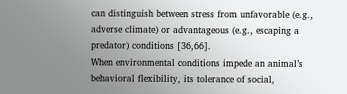can distinguish between stress from unfavorable (e.g., adverse climate) or advantageous (e.g., escaping a predator) conditions [36,66].
When environmental conditions impede an animal’s behavioral flexibility, its tolerance of social,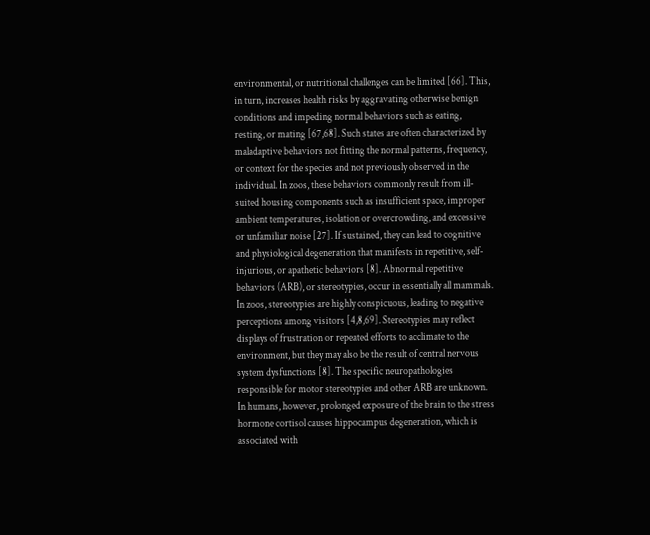environmental, or nutritional challenges can be limited [66]. This, in turn, increases health risks by aggravating otherwise benign conditions and impeding normal behaviors such as eating, resting, or mating [67,68]. Such states are often characterized by maladaptive behaviors not fitting the normal patterns, frequency, or context for the species and not previously observed in the individual. In zoos, these behaviors commonly result from ill-suited housing components such as insufficient space, improper ambient temperatures, isolation or overcrowding, and excessive or unfamiliar noise [27]. If sustained, they can lead to cognitive and physiological degeneration that manifests in repetitive, self-injurious, or apathetic behaviors [8]. Abnormal repetitive behaviors (ARB), or stereotypies, occur in essentially all mammals. In zoos, stereotypies are highly conspicuous, leading to negative perceptions among visitors [4,8,69]. Stereotypies may reflect displays of frustration or repeated efforts to acclimate to the environment, but they may also be the result of central nervous system dysfunctions [8]. The specific neuropathologies responsible for motor stereotypies and other ARB are unknown. In humans, however, prolonged exposure of the brain to the stress hormone cortisol causes hippocampus degeneration, which is associated with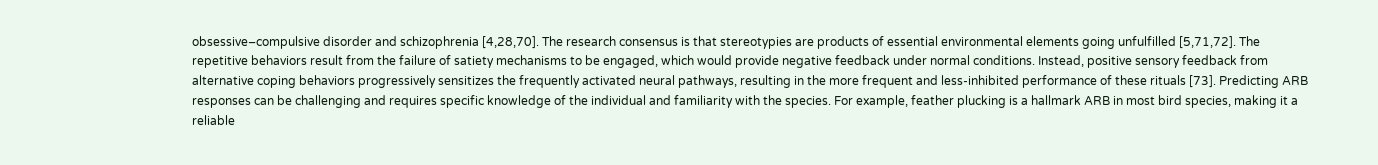obsessive–compulsive disorder and schizophrenia [4,28,70]. The research consensus is that stereotypies are products of essential environmental elements going unfulfilled [5,71,72]. The repetitive behaviors result from the failure of satiety mechanisms to be engaged, which would provide negative feedback under normal conditions. Instead, positive sensory feedback from alternative coping behaviors progressively sensitizes the frequently activated neural pathways, resulting in the more frequent and less-inhibited performance of these rituals [73]. Predicting ARB responses can be challenging and requires specific knowledge of the individual and familiarity with the species. For example, feather plucking is a hallmark ARB in most bird species, making it a reliable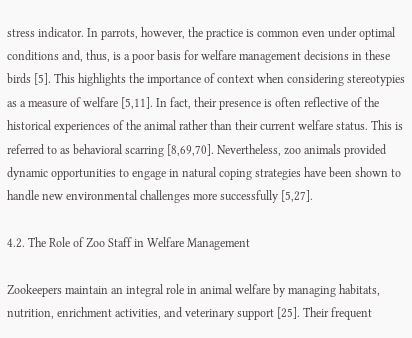stress indicator. In parrots, however, the practice is common even under optimal conditions and, thus, is a poor basis for welfare management decisions in these birds [5]. This highlights the importance of context when considering stereotypies as a measure of welfare [5,11]. In fact, their presence is often reflective of the historical experiences of the animal rather than their current welfare status. This is referred to as behavioral scarring [8,69,70]. Nevertheless, zoo animals provided dynamic opportunities to engage in natural coping strategies have been shown to handle new environmental challenges more successfully [5,27].

4.2. The Role of Zoo Staff in Welfare Management

Zookeepers maintain an integral role in animal welfare by managing habitats, nutrition, enrichment activities, and veterinary support [25]. Their frequent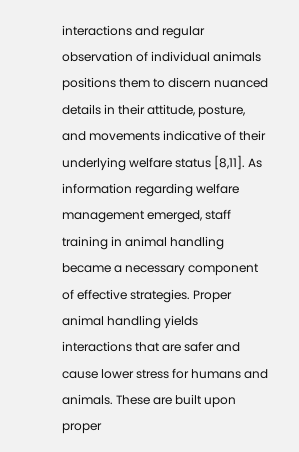interactions and regular observation of individual animals positions them to discern nuanced details in their attitude, posture, and movements indicative of their underlying welfare status [8,11]. As information regarding welfare management emerged, staff training in animal handling became a necessary component of effective strategies. Proper animal handling yields interactions that are safer and cause lower stress for humans and animals. These are built upon proper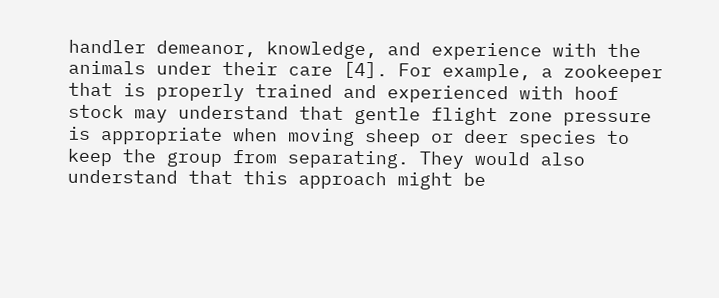handler demeanor, knowledge, and experience with the animals under their care [4]. For example, a zookeeper that is properly trained and experienced with hoof stock may understand that gentle flight zone pressure is appropriate when moving sheep or deer species to keep the group from separating. They would also understand that this approach might be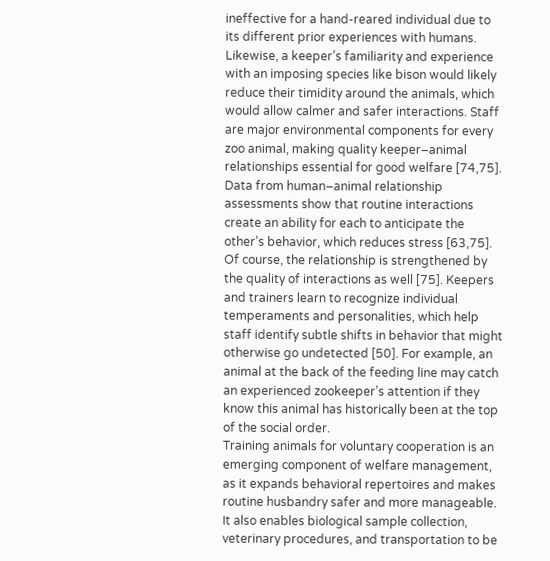ineffective for a hand-reared individual due to its different prior experiences with humans. Likewise, a keeper’s familiarity and experience with an imposing species like bison would likely reduce their timidity around the animals, which would allow calmer and safer interactions. Staff are major environmental components for every zoo animal, making quality keeper–animal relationships essential for good welfare [74,75]. Data from human–animal relationship assessments show that routine interactions create an ability for each to anticipate the other’s behavior, which reduces stress [63,75]. Of course, the relationship is strengthened by the quality of interactions as well [75]. Keepers and trainers learn to recognize individual temperaments and personalities, which help staff identify subtle shifts in behavior that might otherwise go undetected [50]. For example, an animal at the back of the feeding line may catch an experienced zookeeper’s attention if they know this animal has historically been at the top of the social order.
Training animals for voluntary cooperation is an emerging component of welfare management, as it expands behavioral repertoires and makes routine husbandry safer and more manageable. It also enables biological sample collection, veterinary procedures, and transportation to be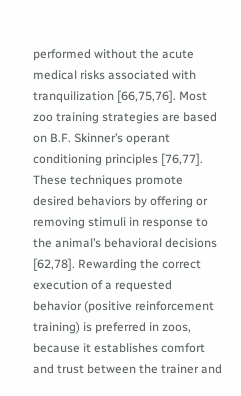performed without the acute medical risks associated with tranquilization [66,75,76]. Most zoo training strategies are based on B.F. Skinner’s operant conditioning principles [76,77]. These techniques promote desired behaviors by offering or removing stimuli in response to the animal’s behavioral decisions [62,78]. Rewarding the correct execution of a requested behavior (positive reinforcement training) is preferred in zoos, because it establishes comfort and trust between the trainer and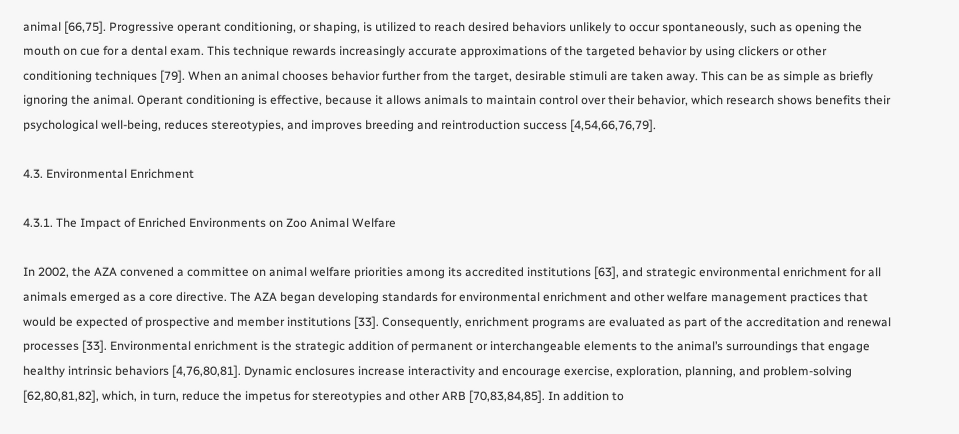animal [66,75]. Progressive operant conditioning, or shaping, is utilized to reach desired behaviors unlikely to occur spontaneously, such as opening the mouth on cue for a dental exam. This technique rewards increasingly accurate approximations of the targeted behavior by using clickers or other conditioning techniques [79]. When an animal chooses behavior further from the target, desirable stimuli are taken away. This can be as simple as briefly ignoring the animal. Operant conditioning is effective, because it allows animals to maintain control over their behavior, which research shows benefits their psychological well-being, reduces stereotypies, and improves breeding and reintroduction success [4,54,66,76,79].

4.3. Environmental Enrichment

4.3.1. The Impact of Enriched Environments on Zoo Animal Welfare

In 2002, the AZA convened a committee on animal welfare priorities among its accredited institutions [63], and strategic environmental enrichment for all animals emerged as a core directive. The AZA began developing standards for environmental enrichment and other welfare management practices that would be expected of prospective and member institutions [33]. Consequently, enrichment programs are evaluated as part of the accreditation and renewal processes [33]. Environmental enrichment is the strategic addition of permanent or interchangeable elements to the animal’s surroundings that engage healthy intrinsic behaviors [4,76,80,81]. Dynamic enclosures increase interactivity and encourage exercise, exploration, planning, and problem-solving [62,80,81,82], which, in turn, reduce the impetus for stereotypies and other ARB [70,83,84,85]. In addition to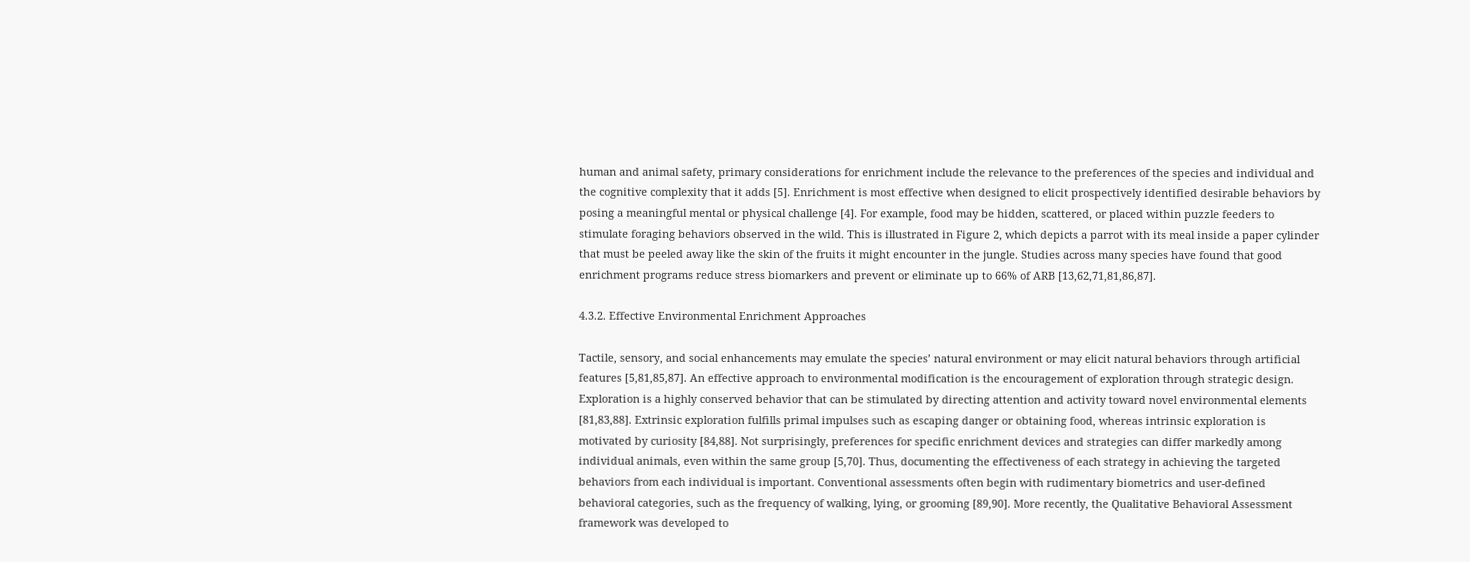human and animal safety, primary considerations for enrichment include the relevance to the preferences of the species and individual and the cognitive complexity that it adds [5]. Enrichment is most effective when designed to elicit prospectively identified desirable behaviors by posing a meaningful mental or physical challenge [4]. For example, food may be hidden, scattered, or placed within puzzle feeders to stimulate foraging behaviors observed in the wild. This is illustrated in Figure 2, which depicts a parrot with its meal inside a paper cylinder that must be peeled away like the skin of the fruits it might encounter in the jungle. Studies across many species have found that good enrichment programs reduce stress biomarkers and prevent or eliminate up to 66% of ARB [13,62,71,81,86,87].

4.3.2. Effective Environmental Enrichment Approaches

Tactile, sensory, and social enhancements may emulate the species’ natural environment or may elicit natural behaviors through artificial features [5,81,85,87]. An effective approach to environmental modification is the encouragement of exploration through strategic design. Exploration is a highly conserved behavior that can be stimulated by directing attention and activity toward novel environmental elements [81,83,88]. Extrinsic exploration fulfills primal impulses such as escaping danger or obtaining food, whereas intrinsic exploration is motivated by curiosity [84,88]. Not surprisingly, preferences for specific enrichment devices and strategies can differ markedly among individual animals, even within the same group [5,70]. Thus, documenting the effectiveness of each strategy in achieving the targeted behaviors from each individual is important. Conventional assessments often begin with rudimentary biometrics and user-defined behavioral categories, such as the frequency of walking, lying, or grooming [89,90]. More recently, the Qualitative Behavioral Assessment framework was developed to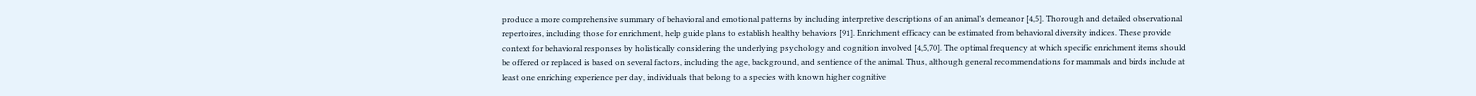produce a more comprehensive summary of behavioral and emotional patterns by including interpretive descriptions of an animal’s demeanor [4,5]. Thorough and detailed observational repertoires, including those for enrichment, help guide plans to establish healthy behaviors [91]. Enrichment efficacy can be estimated from behavioral diversity indices. These provide context for behavioral responses by holistically considering the underlying psychology and cognition involved [4,5,70]. The optimal frequency at which specific enrichment items should be offered or replaced is based on several factors, including the age, background, and sentience of the animal. Thus, although general recommendations for mammals and birds include at least one enriching experience per day, individuals that belong to a species with known higher cognitive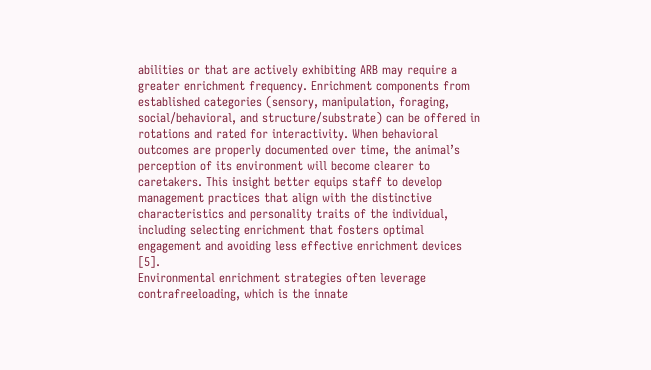abilities or that are actively exhibiting ARB may require a greater enrichment frequency. Enrichment components from established categories (sensory, manipulation, foraging, social/behavioral, and structure/substrate) can be offered in rotations and rated for interactivity. When behavioral outcomes are properly documented over time, the animal’s perception of its environment will become clearer to caretakers. This insight better equips staff to develop management practices that align with the distinctive characteristics and personality traits of the individual, including selecting enrichment that fosters optimal engagement and avoiding less effective enrichment devices [5].
Environmental enrichment strategies often leverage contrafreeloading, which is the innate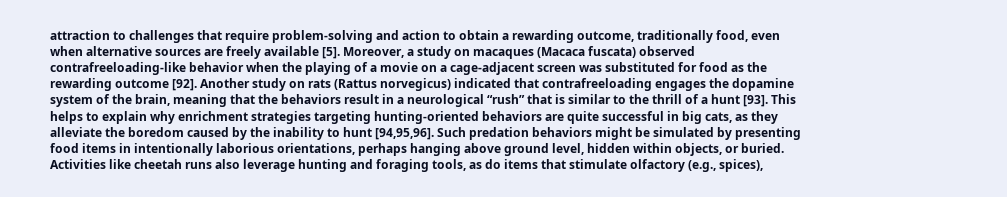attraction to challenges that require problem-solving and action to obtain a rewarding outcome, traditionally food, even when alternative sources are freely available [5]. Moreover, a study on macaques (Macaca fuscata) observed contrafreeloading-like behavior when the playing of a movie on a cage-adjacent screen was substituted for food as the rewarding outcome [92]. Another study on rats (Rattus norvegicus) indicated that contrafreeloading engages the dopamine system of the brain, meaning that the behaviors result in a neurological “rush” that is similar to the thrill of a hunt [93]. This helps to explain why enrichment strategies targeting hunting-oriented behaviors are quite successful in big cats, as they alleviate the boredom caused by the inability to hunt [94,95,96]. Such predation behaviors might be simulated by presenting food items in intentionally laborious orientations, perhaps hanging above ground level, hidden within objects, or buried. Activities like cheetah runs also leverage hunting and foraging tools, as do items that stimulate olfactory (e.g., spices),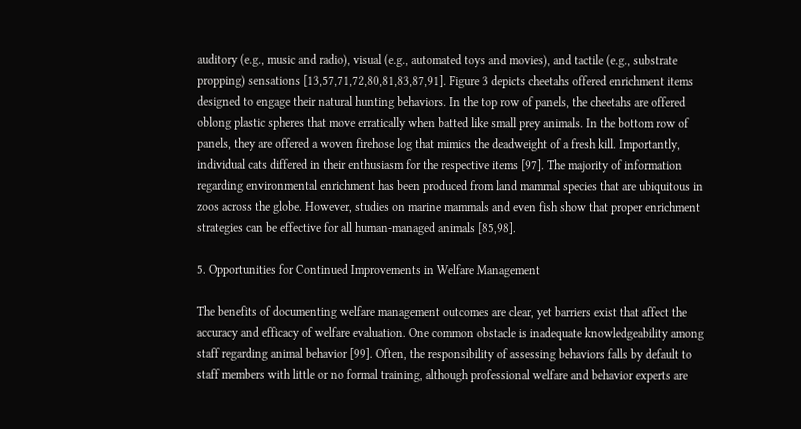auditory (e.g., music and radio), visual (e.g., automated toys and movies), and tactile (e.g., substrate propping) sensations [13,57,71,72,80,81,83,87,91]. Figure 3 depicts cheetahs offered enrichment items designed to engage their natural hunting behaviors. In the top row of panels, the cheetahs are offered oblong plastic spheres that move erratically when batted like small prey animals. In the bottom row of panels, they are offered a woven firehose log that mimics the deadweight of a fresh kill. Importantly, individual cats differed in their enthusiasm for the respective items [97]. The majority of information regarding environmental enrichment has been produced from land mammal species that are ubiquitous in zoos across the globe. However, studies on marine mammals and even fish show that proper enrichment strategies can be effective for all human-managed animals [85,98].

5. Opportunities for Continued Improvements in Welfare Management

The benefits of documenting welfare management outcomes are clear, yet barriers exist that affect the accuracy and efficacy of welfare evaluation. One common obstacle is inadequate knowledgeability among staff regarding animal behavior [99]. Often, the responsibility of assessing behaviors falls by default to staff members with little or no formal training, although professional welfare and behavior experts are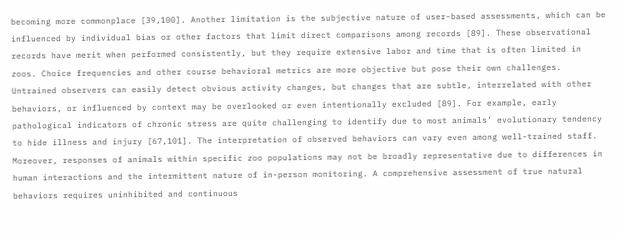becoming more commonplace [39,100]. Another limitation is the subjective nature of user-based assessments, which can be influenced by individual bias or other factors that limit direct comparisons among records [89]. These observational records have merit when performed consistently, but they require extensive labor and time that is often limited in zoos. Choice frequencies and other course behavioral metrics are more objective but pose their own challenges. Untrained observers can easily detect obvious activity changes, but changes that are subtle, interrelated with other behaviors, or influenced by context may be overlooked or even intentionally excluded [89]. For example, early pathological indicators of chronic stress are quite challenging to identify due to most animals’ evolutionary tendency to hide illness and injury [67,101]. The interpretation of observed behaviors can vary even among well-trained staff. Moreover, responses of animals within specific zoo populations may not be broadly representative due to differences in human interactions and the intermittent nature of in-person monitoring. A comprehensive assessment of true natural behaviors requires uninhibited and continuous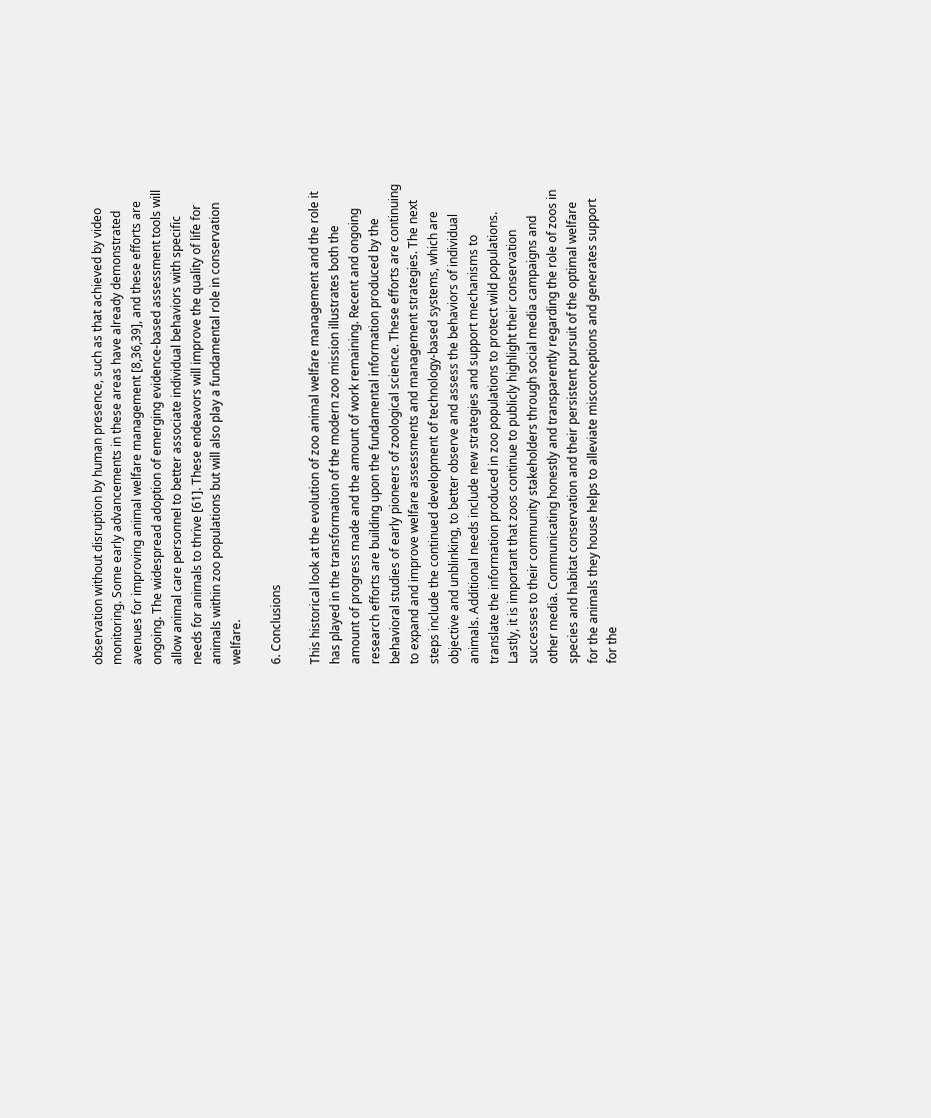observation without disruption by human presence, such as that achieved by video monitoring. Some early advancements in these areas have already demonstrated avenues for improving animal welfare management [8,36,39], and these efforts are ongoing. The widespread adoption of emerging evidence-based assessment tools will allow animal care personnel to better associate individual behaviors with specific needs for animals to thrive [61]. These endeavors will improve the quality of life for animals within zoo populations but will also play a fundamental role in conservation welfare.

6. Conclusions

This historical look at the evolution of zoo animal welfare management and the role it has played in the transformation of the modern zoo mission illustrates both the amount of progress made and the amount of work remaining. Recent and ongoing research efforts are building upon the fundamental information produced by the behavioral studies of early pioneers of zoological science. These efforts are continuing to expand and improve welfare assessments and management strategies. The next steps include the continued development of technology-based systems, which are objective and unblinking, to better observe and assess the behaviors of individual animals. Additional needs include new strategies and support mechanisms to translate the information produced in zoo populations to protect wild populations. Lastly, it is important that zoos continue to publicly highlight their conservation successes to their community stakeholders through social media campaigns and other media. Communicating honestly and transparently regarding the role of zoos in species and habitat conservation and their persistent pursuit of the optimal welfare for the animals they house helps to alleviate misconceptions and generates support for the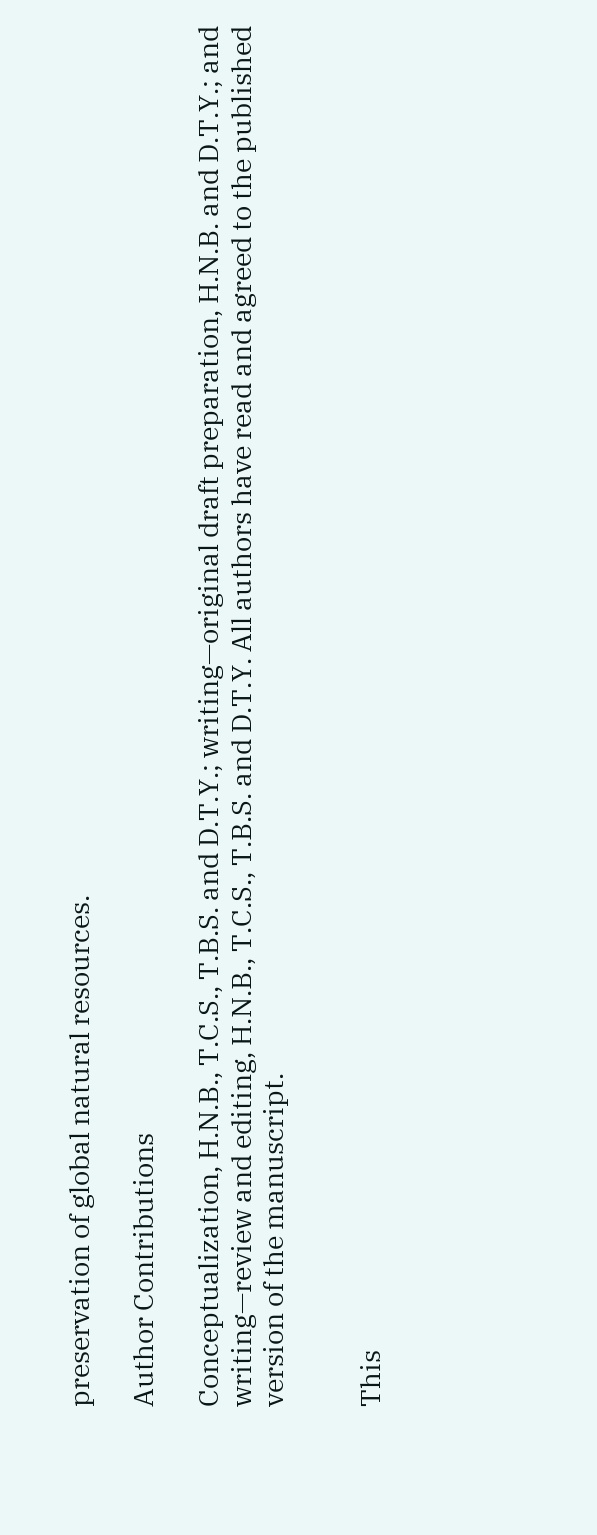preservation of global natural resources.

Author Contributions

Conceptualization, H.N.B., T.C.S., T.B.S. and D.T.Y.; writing—original draft preparation, H.N.B. and D.T.Y.; and writing—review and editing, H.N.B., T.C.S., T.B.S. and D.T.Y. All authors have read and agreed to the published version of the manuscript.


This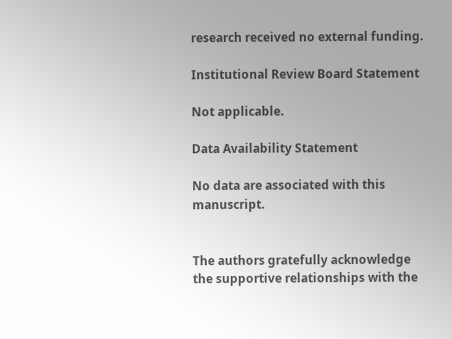research received no external funding.

Institutional Review Board Statement

Not applicable.

Data Availability Statement

No data are associated with this manuscript.


The authors gratefully acknowledge the supportive relationships with the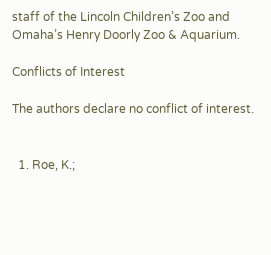staff of the Lincoln Children’s Zoo and Omaha’s Henry Doorly Zoo & Aquarium.

Conflicts of Interest

The authors declare no conflict of interest.


  1. Roe, K.;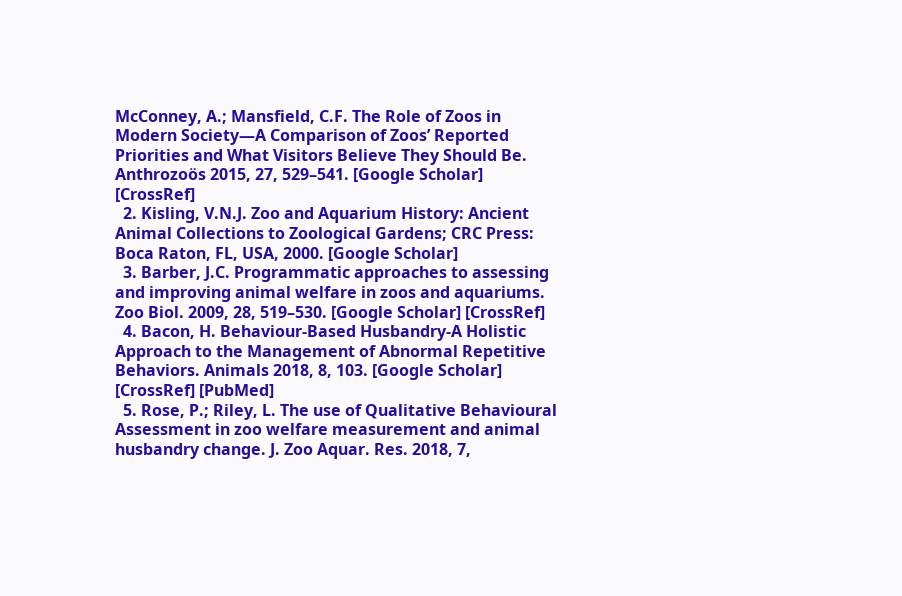McConney, A.; Mansfield, C.F. The Role of Zoos in Modern Society—A Comparison of Zoos’ Reported Priorities and What Visitors Believe They Should Be. Anthrozoös 2015, 27, 529–541. [Google Scholar] [CrossRef]
  2. Kisling, V.N.J. Zoo and Aquarium History: Ancient Animal Collections to Zoological Gardens; CRC Press: Boca Raton, FL, USA, 2000. [Google Scholar]
  3. Barber, J.C. Programmatic approaches to assessing and improving animal welfare in zoos and aquariums. Zoo Biol. 2009, 28, 519–530. [Google Scholar] [CrossRef]
  4. Bacon, H. Behaviour-Based Husbandry-A Holistic Approach to the Management of Abnormal Repetitive Behaviors. Animals 2018, 8, 103. [Google Scholar] [CrossRef] [PubMed]
  5. Rose, P.; Riley, L. The use of Qualitative Behavioural Assessment in zoo welfare measurement and animal husbandry change. J. Zoo Aquar. Res. 2018, 7,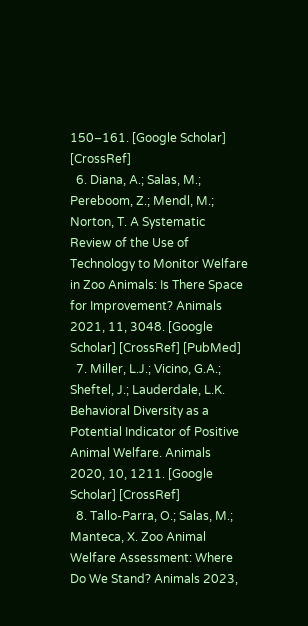150–161. [Google Scholar] [CrossRef]
  6. Diana, A.; Salas, M.; Pereboom, Z.; Mendl, M.; Norton, T. A Systematic Review of the Use of Technology to Monitor Welfare in Zoo Animals: Is There Space for Improvement? Animals 2021, 11, 3048. [Google Scholar] [CrossRef] [PubMed]
  7. Miller, L.J.; Vicino, G.A.; Sheftel, J.; Lauderdale, L.K. Behavioral Diversity as a Potential Indicator of Positive Animal Welfare. Animals 2020, 10, 1211. [Google Scholar] [CrossRef]
  8. Tallo-Parra, O.; Salas, M.; Manteca, X. Zoo Animal Welfare Assessment: Where Do We Stand? Animals 2023,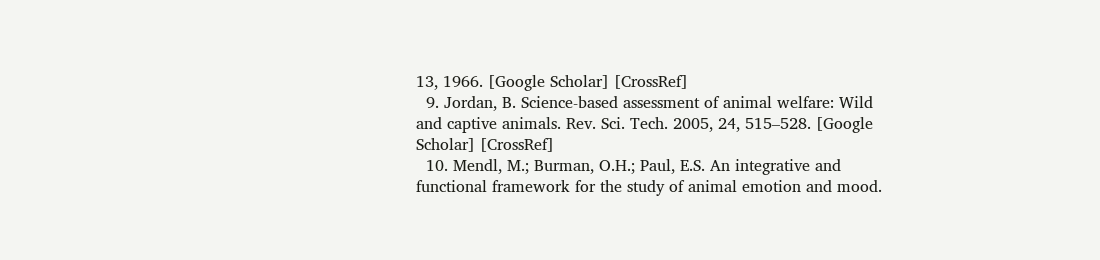13, 1966. [Google Scholar] [CrossRef]
  9. Jordan, B. Science-based assessment of animal welfare: Wild and captive animals. Rev. Sci. Tech. 2005, 24, 515–528. [Google Scholar] [CrossRef]
  10. Mendl, M.; Burman, O.H.; Paul, E.S. An integrative and functional framework for the study of animal emotion and mood.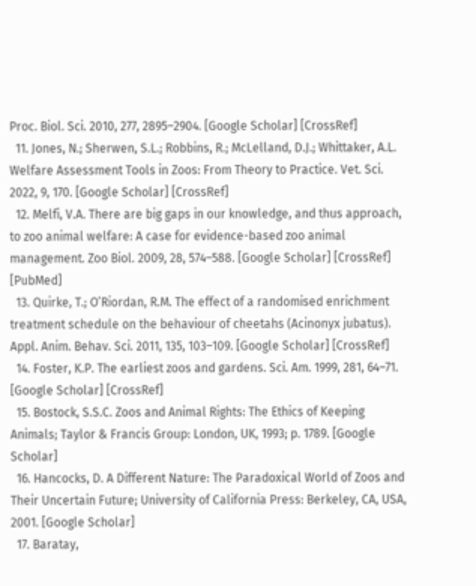Proc. Biol. Sci. 2010, 277, 2895–2904. [Google Scholar] [CrossRef]
  11. Jones, N.; Sherwen, S.L.; Robbins, R.; McLelland, D.J.; Whittaker, A.L. Welfare Assessment Tools in Zoos: From Theory to Practice. Vet. Sci. 2022, 9, 170. [Google Scholar] [CrossRef]
  12. Melfi, V.A. There are big gaps in our knowledge, and thus approach, to zoo animal welfare: A case for evidence-based zoo animal management. Zoo Biol. 2009, 28, 574–588. [Google Scholar] [CrossRef] [PubMed]
  13. Quirke, T.; O’Riordan, R.M. The effect of a randomised enrichment treatment schedule on the behaviour of cheetahs (Acinonyx jubatus). Appl. Anim. Behav. Sci. 2011, 135, 103–109. [Google Scholar] [CrossRef]
  14. Foster, K.P. The earliest zoos and gardens. Sci. Am. 1999, 281, 64–71. [Google Scholar] [CrossRef]
  15. Bostock, S.S.C. Zoos and Animal Rights: The Ethics of Keeping Animals; Taylor & Francis Group: London, UK, 1993; p. 1789. [Google Scholar]
  16. Hancocks, D. A Different Nature: The Paradoxical World of Zoos and Their Uncertain Future; University of California Press: Berkeley, CA, USA, 2001. [Google Scholar]
  17. Baratay,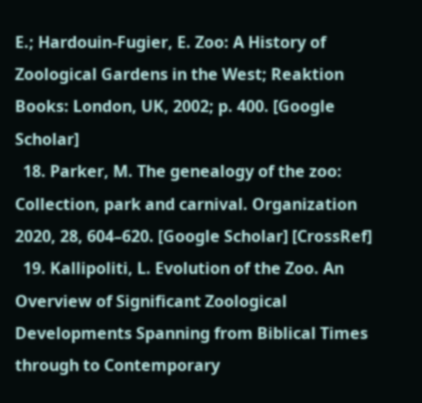E.; Hardouin-Fugier, E. Zoo: A History of Zoological Gardens in the West; Reaktion Books: London, UK, 2002; p. 400. [Google Scholar]
  18. Parker, M. The genealogy of the zoo: Collection, park and carnival. Organization 2020, 28, 604–620. [Google Scholar] [CrossRef]
  19. Kallipoliti, L. Evolution of the Zoo. An Overview of Significant Zoological Developments Spanning from Biblical Times through to Contemporary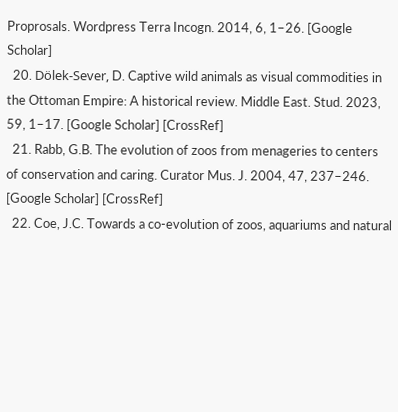Proprosals. Wordpress Terra Incogn. 2014, 6, 1–26. [Google Scholar]
  20. Dölek-Sever, D. Captive wild animals as visual commodities in the Ottoman Empire: A historical review. Middle East. Stud. 2023, 59, 1–17. [Google Scholar] [CrossRef]
  21. Rabb, G.B. The evolution of zoos from menageries to centers of conservation and caring. Curator Mus. J. 2004, 47, 237–246. [Google Scholar] [CrossRef]
  22. Coe, J.C. Towards a co-evolution of zoos, aquariums and natural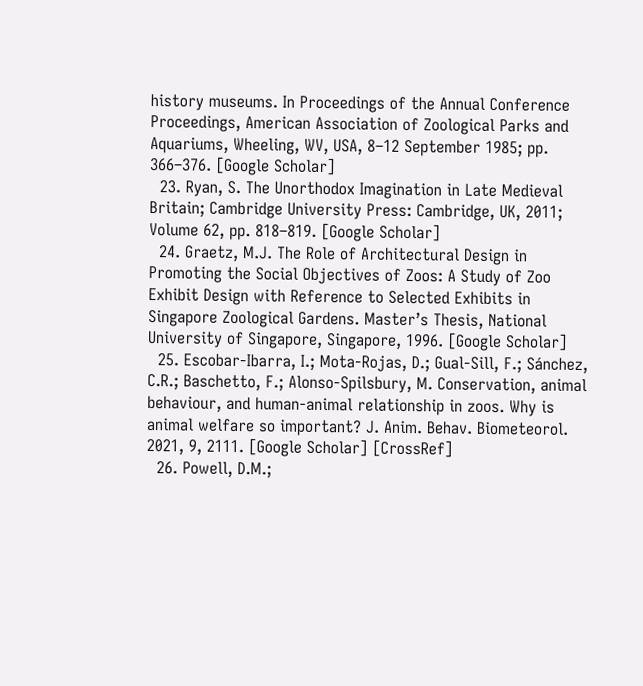history museums. In Proceedings of the Annual Conference Proceedings, American Association of Zoological Parks and Aquariums, Wheeling, WV, USA, 8–12 September 1985; pp. 366–376. [Google Scholar]
  23. Ryan, S. The Unorthodox Imagination in Late Medieval Britain; Cambridge University Press: Cambridge, UK, 2011; Volume 62, pp. 818–819. [Google Scholar]
  24. Graetz, M.J. The Role of Architectural Design in Promoting the Social Objectives of Zoos: A Study of Zoo Exhibit Design with Reference to Selected Exhibits in Singapore Zoological Gardens. Master’s Thesis, National University of Singapore, Singapore, 1996. [Google Scholar]
  25. Escobar-Ibarra, I.; Mota-Rojas, D.; Gual-Sill, F.; Sánchez, C.R.; Baschetto, F.; Alonso-Spilsbury, M. Conservation, animal behaviour, and human-animal relationship in zoos. Why is animal welfare so important? J. Anim. Behav. Biometeorol. 2021, 9, 2111. [Google Scholar] [CrossRef]
  26. Powell, D.M.;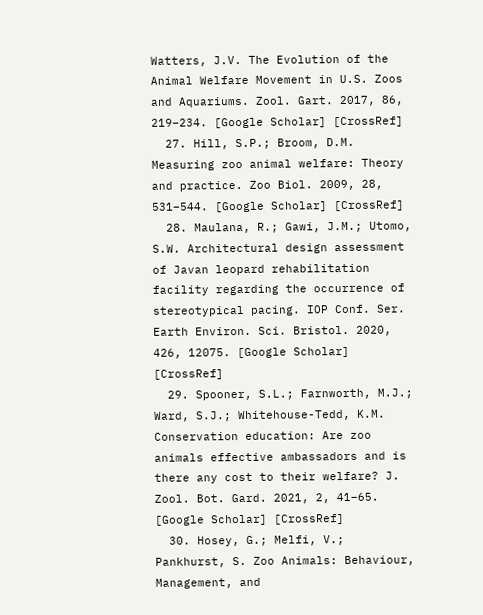Watters, J.V. The Evolution of the Animal Welfare Movement in U.S. Zoos and Aquariums. Zool. Gart. 2017, 86, 219–234. [Google Scholar] [CrossRef]
  27. Hill, S.P.; Broom, D.M. Measuring zoo animal welfare: Theory and practice. Zoo Biol. 2009, 28, 531–544. [Google Scholar] [CrossRef]
  28. Maulana, R.; Gawi, J.M.; Utomo, S.W. Architectural design assessment of Javan leopard rehabilitation facility regarding the occurrence of stereotypical pacing. IOP Conf. Ser. Earth Environ. Sci. Bristol. 2020, 426, 12075. [Google Scholar] [CrossRef]
  29. Spooner, S.L.; Farnworth, M.J.; Ward, S.J.; Whitehouse-Tedd, K.M. Conservation education: Are zoo animals effective ambassadors and is there any cost to their welfare? J. Zool. Bot. Gard. 2021, 2, 41–65. [Google Scholar] [CrossRef]
  30. Hosey, G.; Melfi, V.; Pankhurst, S. Zoo Animals: Behaviour, Management, and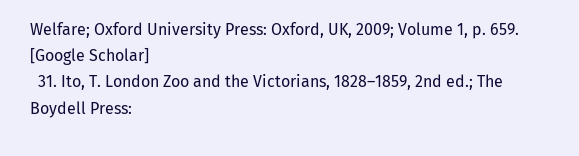Welfare; Oxford University Press: Oxford, UK, 2009; Volume 1, p. 659. [Google Scholar]
  31. Ito, T. London Zoo and the Victorians, 1828–1859, 2nd ed.; The Boydell Press: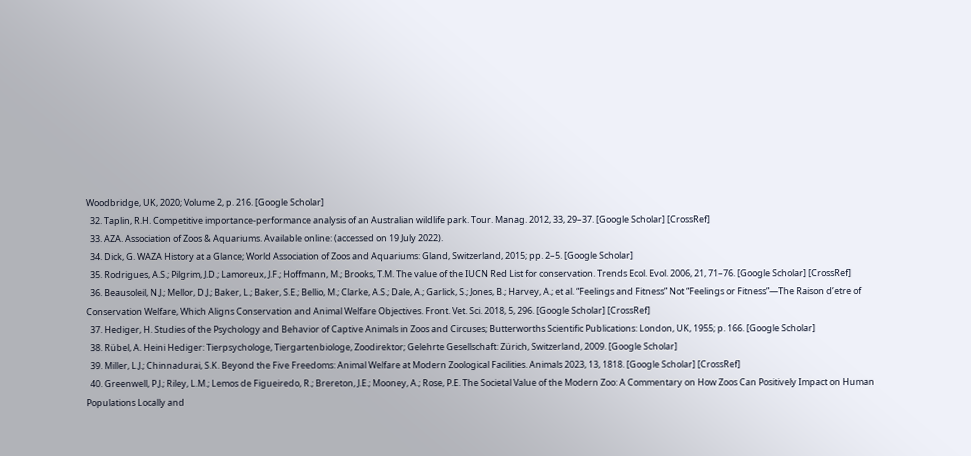Woodbridge, UK, 2020; Volume 2, p. 216. [Google Scholar]
  32. Taplin, R.H. Competitive importance-performance analysis of an Australian wildlife park. Tour. Manag. 2012, 33, 29–37. [Google Scholar] [CrossRef]
  33. AZA. Association of Zoos & Aquariums. Available online: (accessed on 19 July 2022).
  34. Dick, G. WAZA History at a Glance; World Association of Zoos and Aquariums: Gland, Switzerland, 2015; pp. 2–5. [Google Scholar]
  35. Rodrigues, A.S.; Pilgrim, J.D.; Lamoreux, J.F.; Hoffmann, M.; Brooks, T.M. The value of the IUCN Red List for conservation. Trends Ecol. Evol. 2006, 21, 71–76. [Google Scholar] [CrossRef]
  36. Beausoleil, N.J.; Mellor, D.J.; Baker, L.; Baker, S.E.; Bellio, M.; Clarke, A.S.; Dale, A.; Garlick, S.; Jones, B.; Harvey, A.; et al. “Feelings and Fitness” Not “Feelings or Fitness”—The Raison d’etre of Conservation Welfare, Which Aligns Conservation and Animal Welfare Objectives. Front. Vet. Sci. 2018, 5, 296. [Google Scholar] [CrossRef]
  37. Hediger, H. Studies of the Psychology and Behavior of Captive Animals in Zoos and Circuses; Butterworths Scientific Publications: London, UK, 1955; p. 166. [Google Scholar]
  38. Rübel, A. Heini Hediger: Tierpsychologe, Tiergartenbiologe, Zoodirektor; Gelehrte Gesellschaft: Zürich, Switzerland, 2009. [Google Scholar]
  39. Miller, L.J.; Chinnadurai, S.K. Beyond the Five Freedoms: Animal Welfare at Modern Zoological Facilities. Animals 2023, 13, 1818. [Google Scholar] [CrossRef]
  40. Greenwell, P.J.; Riley, L.M.; Lemos de Figueiredo, R.; Brereton, J.E.; Mooney, A.; Rose, P.E. The Societal Value of the Modern Zoo: A Commentary on How Zoos Can Positively Impact on Human Populations Locally and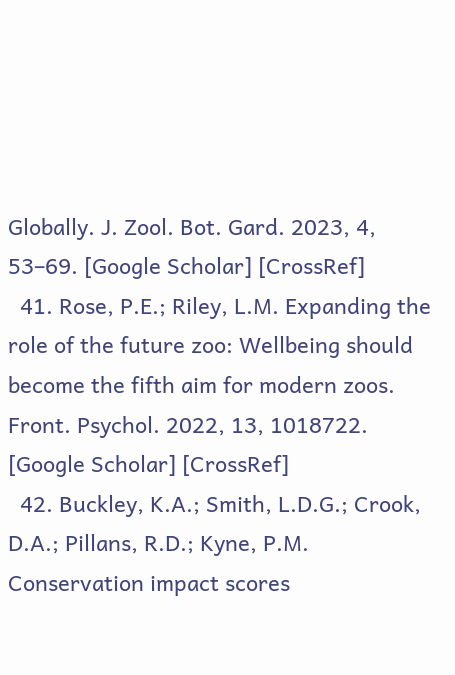Globally. J. Zool. Bot. Gard. 2023, 4, 53–69. [Google Scholar] [CrossRef]
  41. Rose, P.E.; Riley, L.M. Expanding the role of the future zoo: Wellbeing should become the fifth aim for modern zoos. Front. Psychol. 2022, 13, 1018722. [Google Scholar] [CrossRef]
  42. Buckley, K.A.; Smith, L.D.G.; Crook, D.A.; Pillans, R.D.; Kyne, P.M. Conservation impact scores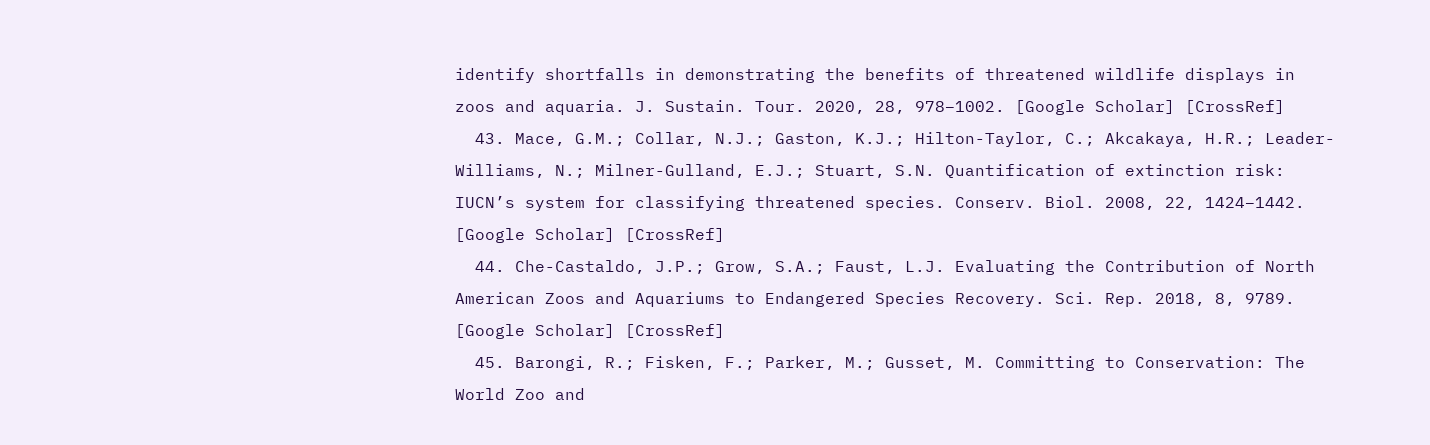identify shortfalls in demonstrating the benefits of threatened wildlife displays in zoos and aquaria. J. Sustain. Tour. 2020, 28, 978–1002. [Google Scholar] [CrossRef]
  43. Mace, G.M.; Collar, N.J.; Gaston, K.J.; Hilton-Taylor, C.; Akcakaya, H.R.; Leader-Williams, N.; Milner-Gulland, E.J.; Stuart, S.N. Quantification of extinction risk: IUCN’s system for classifying threatened species. Conserv. Biol. 2008, 22, 1424–1442. [Google Scholar] [CrossRef]
  44. Che-Castaldo, J.P.; Grow, S.A.; Faust, L.J. Evaluating the Contribution of North American Zoos and Aquariums to Endangered Species Recovery. Sci. Rep. 2018, 8, 9789. [Google Scholar] [CrossRef]
  45. Barongi, R.; Fisken, F.; Parker, M.; Gusset, M. Committing to Conservation: The World Zoo and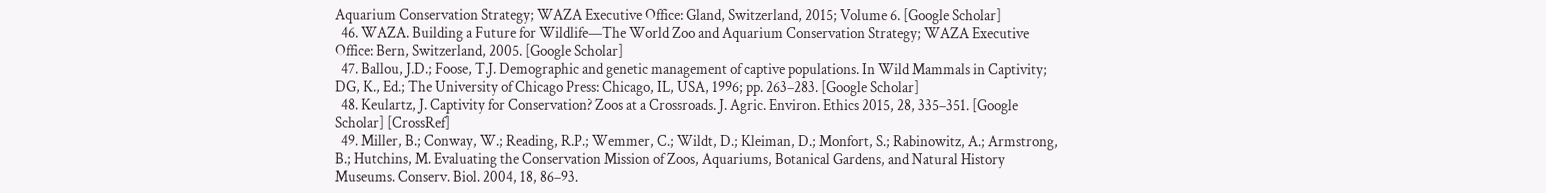Aquarium Conservation Strategy; WAZA Executive Office: Gland, Switzerland, 2015; Volume 6. [Google Scholar]
  46. WAZA. Building a Future for Wildlife—The World Zoo and Aquarium Conservation Strategy; WAZA Executive Office: Bern, Switzerland, 2005. [Google Scholar]
  47. Ballou, J.D.; Foose, T.J. Demographic and genetic management of captive populations. In Wild Mammals in Captivity; DG, K., Ed.; The University of Chicago Press: Chicago, IL, USA, 1996; pp. 263–283. [Google Scholar]
  48. Keulartz, J. Captivity for Conservation? Zoos at a Crossroads. J. Agric. Environ. Ethics 2015, 28, 335–351. [Google Scholar] [CrossRef]
  49. Miller, B.; Conway, W.; Reading, R.P.; Wemmer, C.; Wildt, D.; Kleiman, D.; Monfort, S.; Rabinowitz, A.; Armstrong, B.; Hutchins, M. Evaluating the Conservation Mission of Zoos, Aquariums, Botanical Gardens, and Natural History Museums. Conserv. Biol. 2004, 18, 86–93.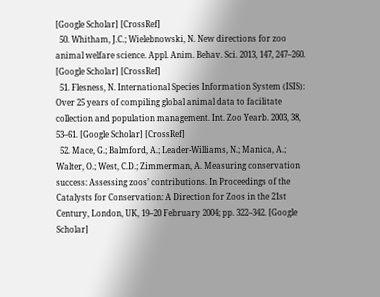[Google Scholar] [CrossRef]
  50. Whitham, J.C.; Wielebnowski, N. New directions for zoo animal welfare science. Appl. Anim. Behav. Sci. 2013, 147, 247–260. [Google Scholar] [CrossRef]
  51. Flesness, N. International Species Information System (ISIS): Over 25 years of compiling global animal data to facilitate collection and population management. Int. Zoo Yearb. 2003, 38, 53–61. [Google Scholar] [CrossRef]
  52. Mace, G.; Balmford, A.; Leader-Williams, N.; Manica, A.; Walter, O.; West, C.D.; Zimmerman, A. Measuring conservation success: Assessing zoos’ contributions. In Proceedings of the Catalysts for Conservation: A Direction for Zoos in the 21st Century, London, UK, 19–20 February 2004; pp. 322–342. [Google Scholar]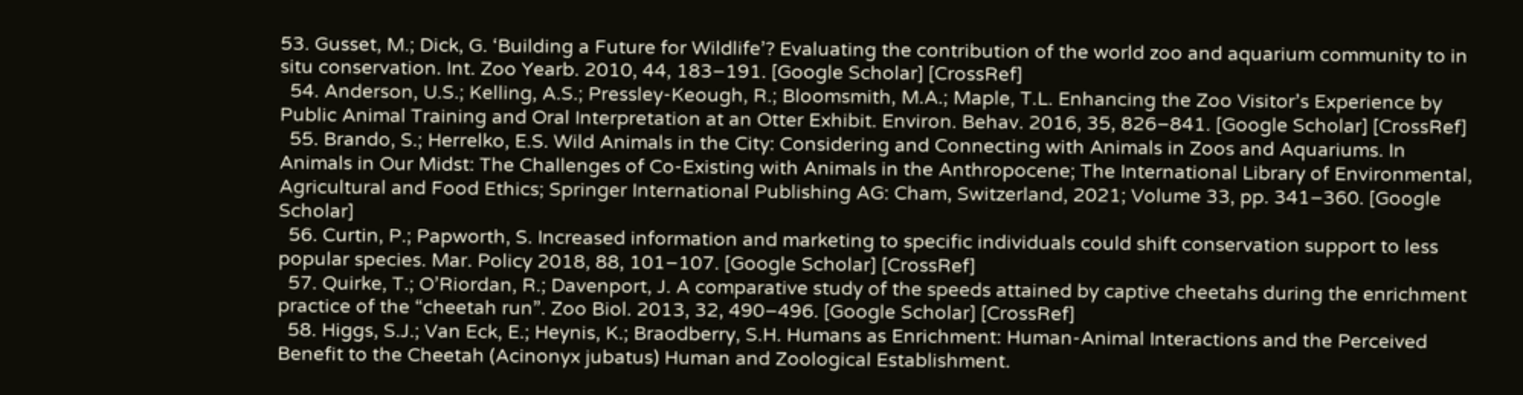53. Gusset, M.; Dick, G. ‘Building a Future for Wildlife’? Evaluating the contribution of the world zoo and aquarium community to in situ conservation. Int. Zoo Yearb. 2010, 44, 183–191. [Google Scholar] [CrossRef]
  54. Anderson, U.S.; Kelling, A.S.; Pressley-Keough, R.; Bloomsmith, M.A.; Maple, T.L. Enhancing the Zoo Visitor’s Experience by Public Animal Training and Oral Interpretation at an Otter Exhibit. Environ. Behav. 2016, 35, 826–841. [Google Scholar] [CrossRef]
  55. Brando, S.; Herrelko, E.S. Wild Animals in the City: Considering and Connecting with Animals in Zoos and Aquariums. In Animals in Our Midst: The Challenges of Co-Existing with Animals in the Anthropocene; The International Library of Environmental, Agricultural and Food Ethics; Springer International Publishing AG: Cham, Switzerland, 2021; Volume 33, pp. 341–360. [Google Scholar]
  56. Curtin, P.; Papworth, S. Increased information and marketing to specific individuals could shift conservation support to less popular species. Mar. Policy 2018, 88, 101–107. [Google Scholar] [CrossRef]
  57. Quirke, T.; O’Riordan, R.; Davenport, J. A comparative study of the speeds attained by captive cheetahs during the enrichment practice of the “cheetah run”. Zoo Biol. 2013, 32, 490–496. [Google Scholar] [CrossRef]
  58. Higgs, S.J.; Van Eck, E.; Heynis, K.; Braodberry, S.H. Humans as Enrichment: Human-Animal Interactions and the Perceived Benefit to the Cheetah (Acinonyx jubatus) Human and Zoological Establishment.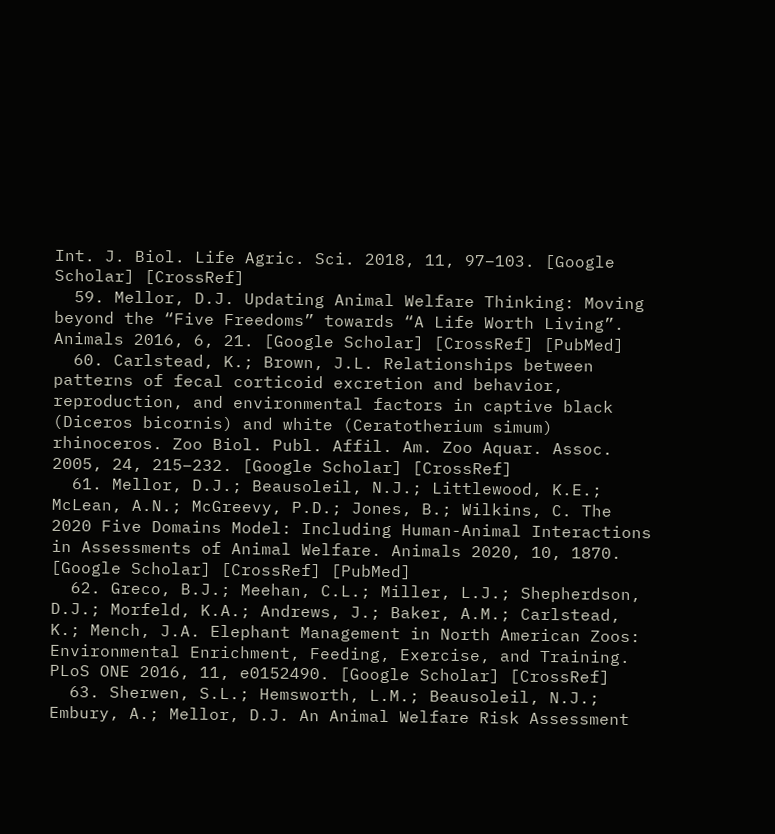Int. J. Biol. Life Agric. Sci. 2018, 11, 97–103. [Google Scholar] [CrossRef]
  59. Mellor, D.J. Updating Animal Welfare Thinking: Moving beyond the “Five Freedoms” towards “A Life Worth Living”. Animals 2016, 6, 21. [Google Scholar] [CrossRef] [PubMed]
  60. Carlstead, K.; Brown, J.L. Relationships between patterns of fecal corticoid excretion and behavior, reproduction, and environmental factors in captive black (Diceros bicornis) and white (Ceratotherium simum) rhinoceros. Zoo Biol. Publ. Affil. Am. Zoo Aquar. Assoc. 2005, 24, 215–232. [Google Scholar] [CrossRef]
  61. Mellor, D.J.; Beausoleil, N.J.; Littlewood, K.E.; McLean, A.N.; McGreevy, P.D.; Jones, B.; Wilkins, C. The 2020 Five Domains Model: Including Human-Animal Interactions in Assessments of Animal Welfare. Animals 2020, 10, 1870. [Google Scholar] [CrossRef] [PubMed]
  62. Greco, B.J.; Meehan, C.L.; Miller, L.J.; Shepherdson, D.J.; Morfeld, K.A.; Andrews, J.; Baker, A.M.; Carlstead, K.; Mench, J.A. Elephant Management in North American Zoos: Environmental Enrichment, Feeding, Exercise, and Training. PLoS ONE 2016, 11, e0152490. [Google Scholar] [CrossRef]
  63. Sherwen, S.L.; Hemsworth, L.M.; Beausoleil, N.J.; Embury, A.; Mellor, D.J. An Animal Welfare Risk Assessment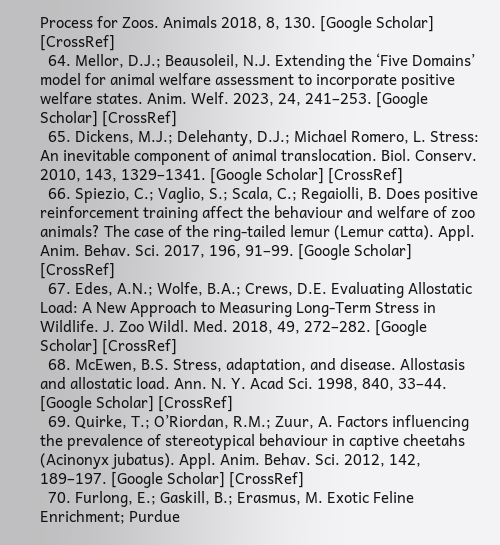Process for Zoos. Animals 2018, 8, 130. [Google Scholar] [CrossRef]
  64. Mellor, D.J.; Beausoleil, N.J. Extending the ‘Five Domains’ model for animal welfare assessment to incorporate positive welfare states. Anim. Welf. 2023, 24, 241–253. [Google Scholar] [CrossRef]
  65. Dickens, M.J.; Delehanty, D.J.; Michael Romero, L. Stress: An inevitable component of animal translocation. Biol. Conserv. 2010, 143, 1329–1341. [Google Scholar] [CrossRef]
  66. Spiezio, C.; Vaglio, S.; Scala, C.; Regaiolli, B. Does positive reinforcement training affect the behaviour and welfare of zoo animals? The case of the ring-tailed lemur (Lemur catta). Appl. Anim. Behav. Sci. 2017, 196, 91–99. [Google Scholar] [CrossRef]
  67. Edes, A.N.; Wolfe, B.A.; Crews, D.E. Evaluating Allostatic Load: A New Approach to Measuring Long-Term Stress in Wildlife. J. Zoo Wildl. Med. 2018, 49, 272–282. [Google Scholar] [CrossRef]
  68. McEwen, B.S. Stress, adaptation, and disease. Allostasis and allostatic load. Ann. N. Y. Acad Sci. 1998, 840, 33–44. [Google Scholar] [CrossRef]
  69. Quirke, T.; O’Riordan, R.M.; Zuur, A. Factors influencing the prevalence of stereotypical behaviour in captive cheetahs (Acinonyx jubatus). Appl. Anim. Behav. Sci. 2012, 142, 189–197. [Google Scholar] [CrossRef]
  70. Furlong, E.; Gaskill, B.; Erasmus, M. Exotic Feline Enrichment; Purdue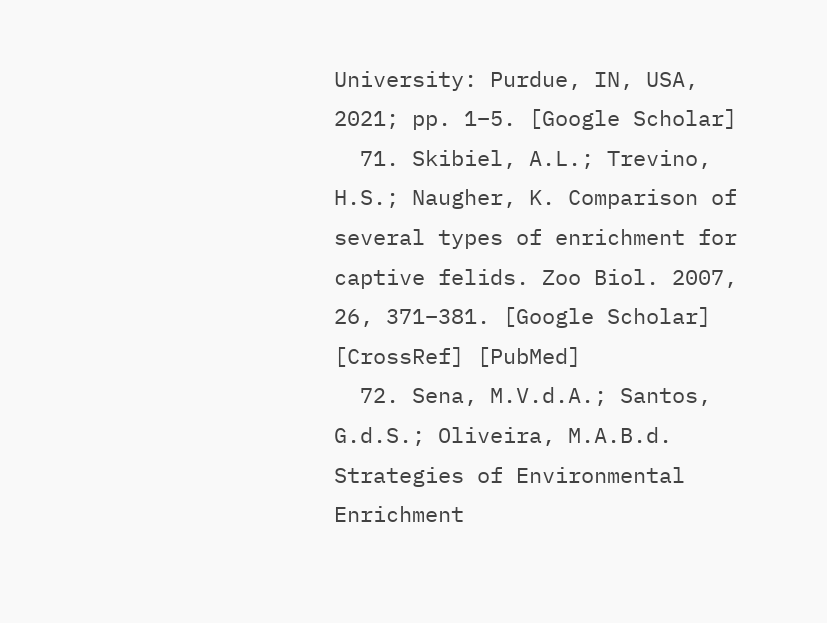University: Purdue, IN, USA, 2021; pp. 1–5. [Google Scholar]
  71. Skibiel, A.L.; Trevino, H.S.; Naugher, K. Comparison of several types of enrichment for captive felids. Zoo Biol. 2007, 26, 371–381. [Google Scholar] [CrossRef] [PubMed]
  72. Sena, M.V.d.A.; Santos, G.d.S.; Oliveira, M.A.B.d. Strategies of Environmental Enrichment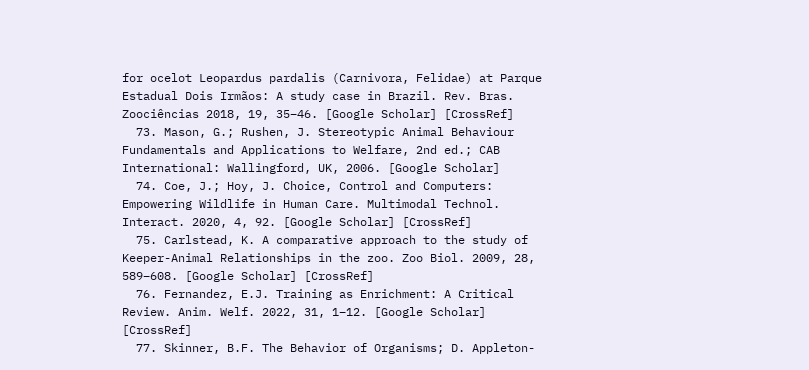for ocelot Leopardus pardalis (Carnivora, Felidae) at Parque Estadual Dois Irmãos: A study case in Brazil. Rev. Bras. Zoociências 2018, 19, 35–46. [Google Scholar] [CrossRef]
  73. Mason, G.; Rushen, J. Stereotypic Animal Behaviour Fundamentals and Applications to Welfare, 2nd ed.; CAB International: Wallingford, UK, 2006. [Google Scholar]
  74. Coe, J.; Hoy, J. Choice, Control and Computers: Empowering Wildlife in Human Care. Multimodal Technol. Interact. 2020, 4, 92. [Google Scholar] [CrossRef]
  75. Carlstead, K. A comparative approach to the study of Keeper-Animal Relationships in the zoo. Zoo Biol. 2009, 28, 589–608. [Google Scholar] [CrossRef]
  76. Fernandez, E.J. Training as Enrichment: A Critical Review. Anim. Welf. 2022, 31, 1–12. [Google Scholar] [CrossRef]
  77. Skinner, B.F. The Behavior of Organisms; D. Appleton-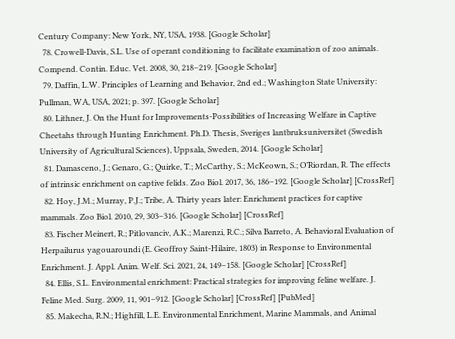Century Company: New York, NY, USA, 1938. [Google Scholar]
  78. Crowell-Davis, S.L. Use of operant conditioning to facilitate examination of zoo animals. Compend. Contin. Educ. Vet. 2008, 30, 218–219. [Google Scholar]
  79. Daffin, L.W. Principles of Learning and Behavior, 2nd ed.; Washington State University: Pullman, WA, USA, 2021; p. 397. [Google Scholar]
  80. Lithner, J. On the Hunt for Improvements-Possibilities of Increasing Welfare in Captive Cheetahs through Hunting Enrichment. Ph.D. Thesis, Sveriges lantbruksuniversitet (Swedish University of Agricultural Sciences), Uppsala, Sweden, 2014. [Google Scholar]
  81. Damasceno, J.; Genaro, G.; Quirke, T.; McCarthy, S.; McKeown, S.; O’Riordan, R. The effects of intrinsic enrichment on captive felids. Zoo Biol. 2017, 36, 186–192. [Google Scholar] [CrossRef]
  82. Hoy, J.M.; Murray, P.J.; Tribe, A. Thirty years later: Enrichment practices for captive mammals. Zoo Biol. 2010, 29, 303–316. [Google Scholar] [CrossRef]
  83. Fischer Meinert, R.; Pitlovanciv, A.K.; Marenzi, R.C.; Silva Barreto, A. Behavioral Evaluation of Herpailurus yagouaroundi (E. Geoffroy Saint-Hilaire, 1803) in Response to Environmental Enrichment. J. Appl. Anim. Welf. Sci. 2021, 24, 149–158. [Google Scholar] [CrossRef]
  84. Ellis, S.L. Environmental enrichment: Practical strategies for improving feline welfare. J. Feline Med. Surg. 2009, 11, 901–912. [Google Scholar] [CrossRef] [PubMed]
  85. Makecha, R.N.; Highfill, L.E. Environmental Enrichment, Marine Mammals, and Animal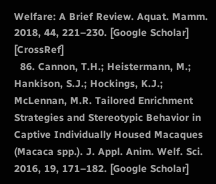Welfare: A Brief Review. Aquat. Mamm. 2018, 44, 221–230. [Google Scholar] [CrossRef]
  86. Cannon, T.H.; Heistermann, M.; Hankison, S.J.; Hockings, K.J.; McLennan, M.R. Tailored Enrichment Strategies and Stereotypic Behavior in Captive Individually Housed Macaques (Macaca spp.). J. Appl. Anim. Welf. Sci. 2016, 19, 171–182. [Google Scholar]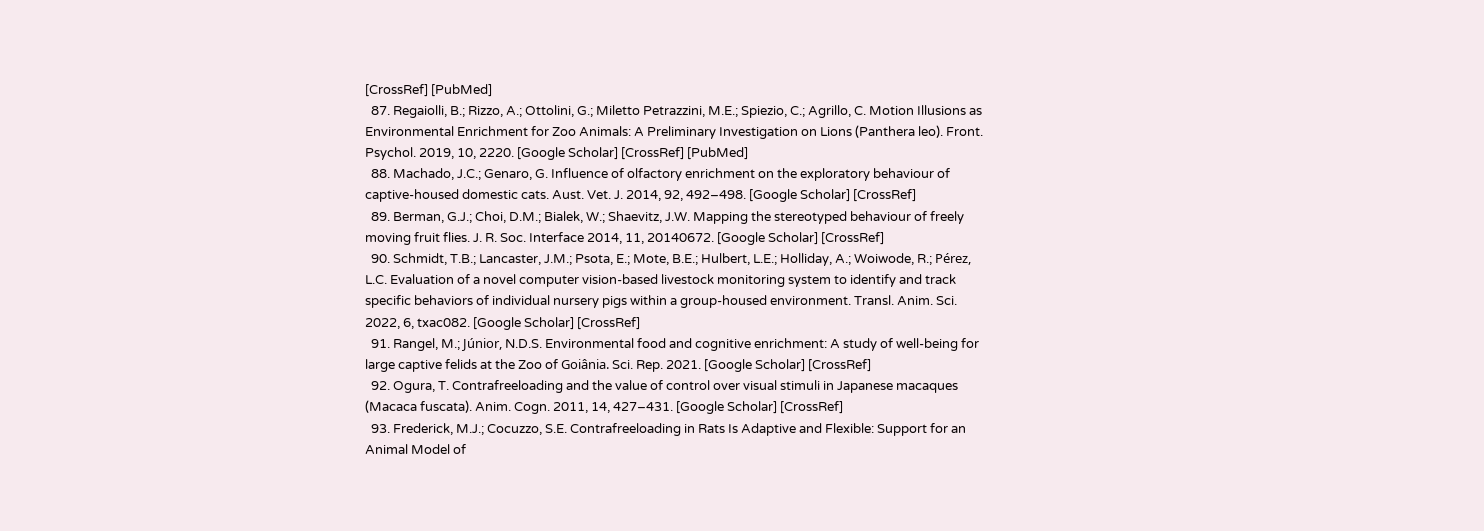[CrossRef] [PubMed]
  87. Regaiolli, B.; Rizzo, A.; Ottolini, G.; Miletto Petrazzini, M.E.; Spiezio, C.; Agrillo, C. Motion Illusions as Environmental Enrichment for Zoo Animals: A Preliminary Investigation on Lions (Panthera leo). Front. Psychol. 2019, 10, 2220. [Google Scholar] [CrossRef] [PubMed]
  88. Machado, J.C.; Genaro, G. Influence of olfactory enrichment on the exploratory behaviour of captive-housed domestic cats. Aust. Vet. J. 2014, 92, 492–498. [Google Scholar] [CrossRef]
  89. Berman, G.J.; Choi, D.M.; Bialek, W.; Shaevitz, J.W. Mapping the stereotyped behaviour of freely moving fruit flies. J. R. Soc. Interface 2014, 11, 20140672. [Google Scholar] [CrossRef]
  90. Schmidt, T.B.; Lancaster, J.M.; Psota, E.; Mote, B.E.; Hulbert, L.E.; Holliday, A.; Woiwode, R.; Pérez, L.C. Evaluation of a novel computer vision-based livestock monitoring system to identify and track specific behaviors of individual nursery pigs within a group-housed environment. Transl. Anim. Sci. 2022, 6, txac082. [Google Scholar] [CrossRef]
  91. Rangel, M.; Júnior, N.D.S. Environmental food and cognitive enrichment: A study of well-being for large captive felids at the Zoo of Goiânia. Sci. Rep. 2021. [Google Scholar] [CrossRef]
  92. Ogura, T. Contrafreeloading and the value of control over visual stimuli in Japanese macaques (Macaca fuscata). Anim. Cogn. 2011, 14, 427–431. [Google Scholar] [CrossRef]
  93. Frederick, M.J.; Cocuzzo, S.E. Contrafreeloading in Rats Is Adaptive and Flexible: Support for an Animal Model of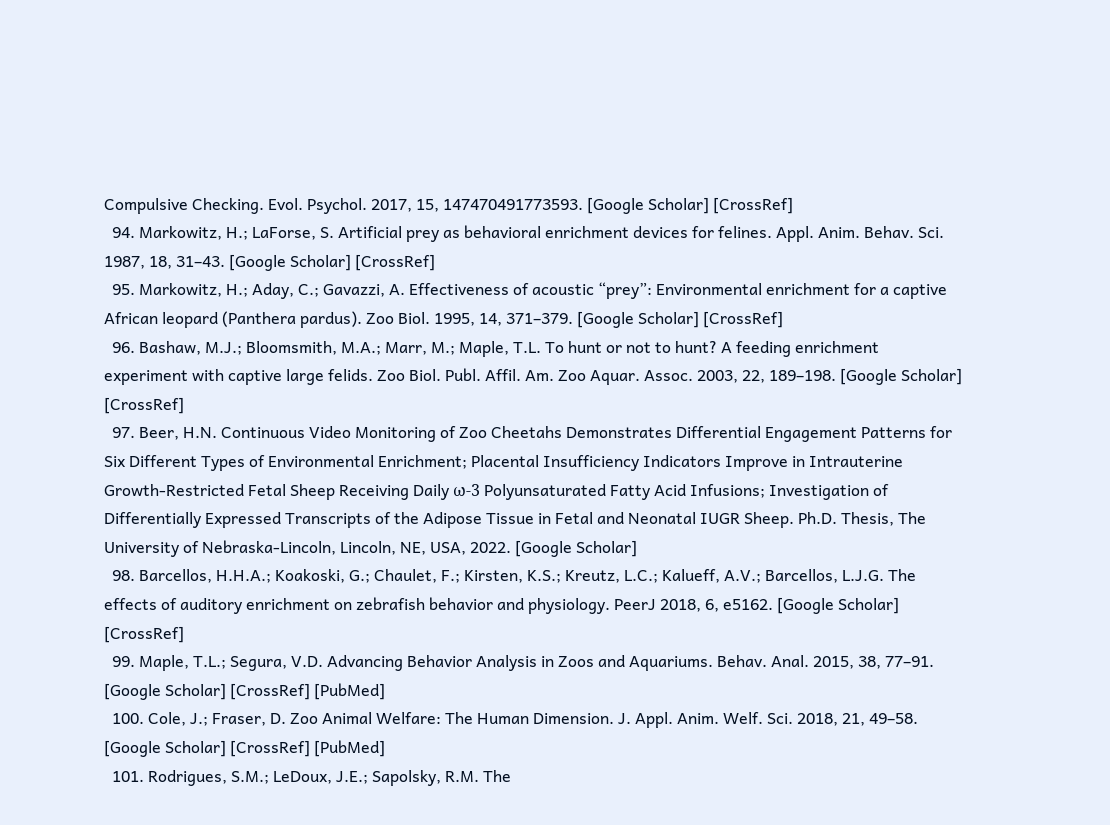Compulsive Checking. Evol. Psychol. 2017, 15, 147470491773593. [Google Scholar] [CrossRef]
  94. Markowitz, H.; LaForse, S. Artificial prey as behavioral enrichment devices for felines. Appl. Anim. Behav. Sci. 1987, 18, 31–43. [Google Scholar] [CrossRef]
  95. Markowitz, H.; Aday, C.; Gavazzi, A. Effectiveness of acoustic “prey”: Environmental enrichment for a captive African leopard (Panthera pardus). Zoo Biol. 1995, 14, 371–379. [Google Scholar] [CrossRef]
  96. Bashaw, M.J.; Bloomsmith, M.A.; Marr, M.; Maple, T.L. To hunt or not to hunt? A feeding enrichment experiment with captive large felids. Zoo Biol. Publ. Affil. Am. Zoo Aquar. Assoc. 2003, 22, 189–198. [Google Scholar] [CrossRef]
  97. Beer, H.N. Continuous Video Monitoring of Zoo Cheetahs Demonstrates Differential Engagement Patterns for Six Different Types of Environmental Enrichment; Placental Insufficiency Indicators Improve in Intrauterine Growth-Restricted Fetal Sheep Receiving Daily ω-3 Polyunsaturated Fatty Acid Infusions; Investigation of Differentially Expressed Transcripts of the Adipose Tissue in Fetal and Neonatal IUGR Sheep. Ph.D. Thesis, The University of Nebraska-Lincoln, Lincoln, NE, USA, 2022. [Google Scholar]
  98. Barcellos, H.H.A.; Koakoski, G.; Chaulet, F.; Kirsten, K.S.; Kreutz, L.C.; Kalueff, A.V.; Barcellos, L.J.G. The effects of auditory enrichment on zebrafish behavior and physiology. PeerJ 2018, 6, e5162. [Google Scholar] [CrossRef]
  99. Maple, T.L.; Segura, V.D. Advancing Behavior Analysis in Zoos and Aquariums. Behav. Anal. 2015, 38, 77–91. [Google Scholar] [CrossRef] [PubMed]
  100. Cole, J.; Fraser, D. Zoo Animal Welfare: The Human Dimension. J. Appl. Anim. Welf. Sci. 2018, 21, 49–58. [Google Scholar] [CrossRef] [PubMed]
  101. Rodrigues, S.M.; LeDoux, J.E.; Sapolsky, R.M. The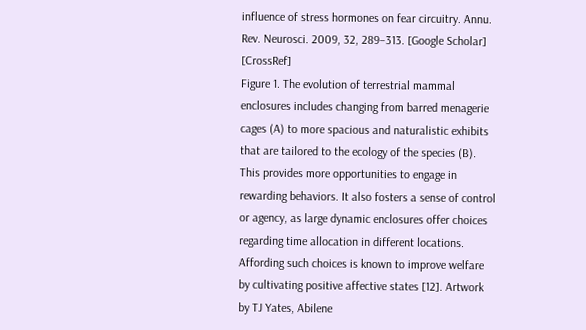influence of stress hormones on fear circuitry. Annu. Rev. Neurosci. 2009, 32, 289–313. [Google Scholar] [CrossRef]
Figure 1. The evolution of terrestrial mammal enclosures includes changing from barred menagerie cages (A) to more spacious and naturalistic exhibits that are tailored to the ecology of the species (B). This provides more opportunities to engage in rewarding behaviors. It also fosters a sense of control or agency, as large dynamic enclosures offer choices regarding time allocation in different locations. Affording such choices is known to improve welfare by cultivating positive affective states [12]. Artwork by TJ Yates, Abilene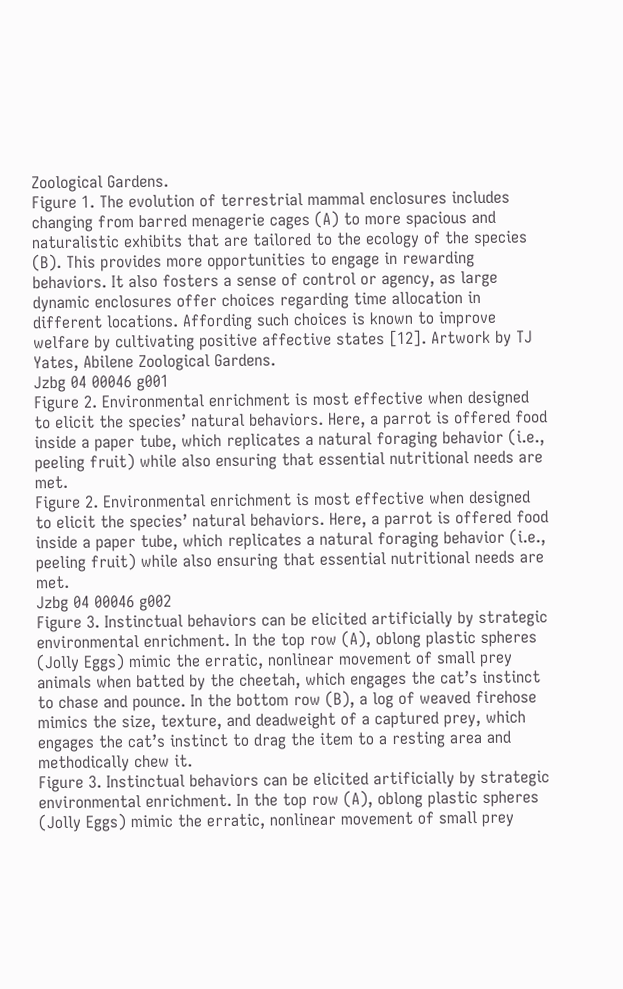Zoological Gardens.
Figure 1. The evolution of terrestrial mammal enclosures includes changing from barred menagerie cages (A) to more spacious and naturalistic exhibits that are tailored to the ecology of the species (B). This provides more opportunities to engage in rewarding behaviors. It also fosters a sense of control or agency, as large dynamic enclosures offer choices regarding time allocation in different locations. Affording such choices is known to improve welfare by cultivating positive affective states [12]. Artwork by TJ Yates, Abilene Zoological Gardens.
Jzbg 04 00046 g001
Figure 2. Environmental enrichment is most effective when designed to elicit the species’ natural behaviors. Here, a parrot is offered food inside a paper tube, which replicates a natural foraging behavior (i.e., peeling fruit) while also ensuring that essential nutritional needs are met.
Figure 2. Environmental enrichment is most effective when designed to elicit the species’ natural behaviors. Here, a parrot is offered food inside a paper tube, which replicates a natural foraging behavior (i.e., peeling fruit) while also ensuring that essential nutritional needs are met.
Jzbg 04 00046 g002
Figure 3. Instinctual behaviors can be elicited artificially by strategic environmental enrichment. In the top row (A), oblong plastic spheres (Jolly Eggs) mimic the erratic, nonlinear movement of small prey animals when batted by the cheetah, which engages the cat’s instinct to chase and pounce. In the bottom row (B), a log of weaved firehose mimics the size, texture, and deadweight of a captured prey, which engages the cat’s instinct to drag the item to a resting area and methodically chew it.
Figure 3. Instinctual behaviors can be elicited artificially by strategic environmental enrichment. In the top row (A), oblong plastic spheres (Jolly Eggs) mimic the erratic, nonlinear movement of small prey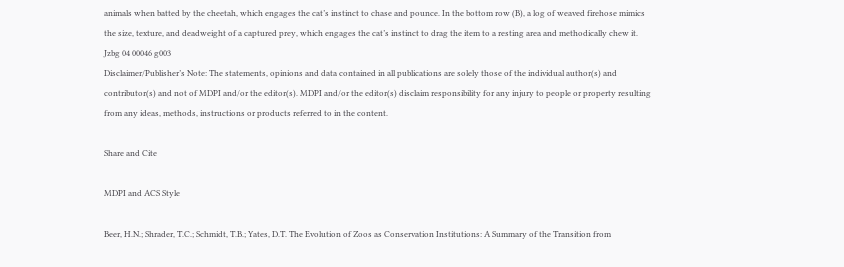animals when batted by the cheetah, which engages the cat’s instinct to chase and pounce. In the bottom row (B), a log of weaved firehose mimics the size, texture, and deadweight of a captured prey, which engages the cat’s instinct to drag the item to a resting area and methodically chew it.
Jzbg 04 00046 g003
Disclaimer/Publisher’s Note: The statements, opinions and data contained in all publications are solely those of the individual author(s) and contributor(s) and not of MDPI and/or the editor(s). MDPI and/or the editor(s) disclaim responsibility for any injury to people or property resulting from any ideas, methods, instructions or products referred to in the content.

Share and Cite

MDPI and ACS Style

Beer, H.N.; Shrader, T.C.; Schmidt, T.B.; Yates, D.T. The Evolution of Zoos as Conservation Institutions: A Summary of the Transition from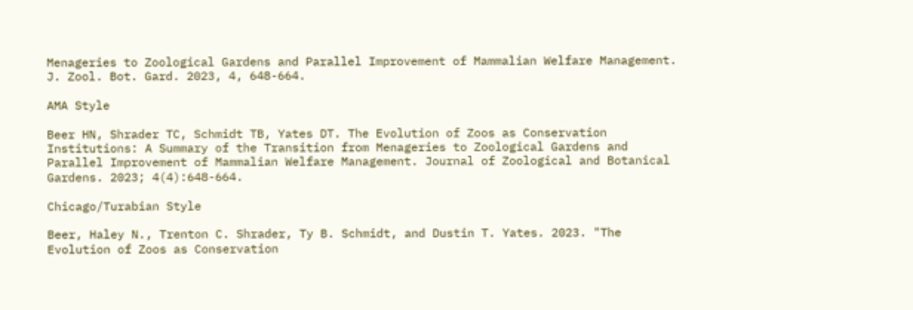Menageries to Zoological Gardens and Parallel Improvement of Mammalian Welfare Management. J. Zool. Bot. Gard. 2023, 4, 648-664.

AMA Style

Beer HN, Shrader TC, Schmidt TB, Yates DT. The Evolution of Zoos as Conservation Institutions: A Summary of the Transition from Menageries to Zoological Gardens and Parallel Improvement of Mammalian Welfare Management. Journal of Zoological and Botanical Gardens. 2023; 4(4):648-664.

Chicago/Turabian Style

Beer, Haley N., Trenton C. Shrader, Ty B. Schmidt, and Dustin T. Yates. 2023. "The Evolution of Zoos as Conservation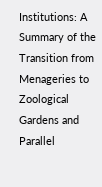Institutions: A Summary of the Transition from Menageries to Zoological Gardens and Parallel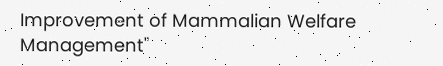Improvement of Mammalian Welfare Management"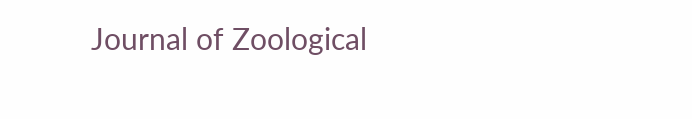Journal of Zoological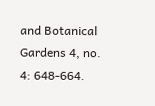and Botanical Gardens 4, no. 4: 648-664.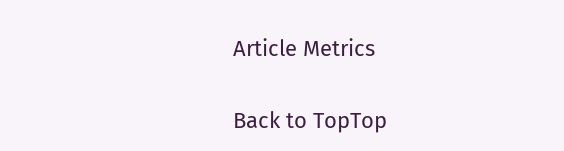Article Metrics

Back to TopTop